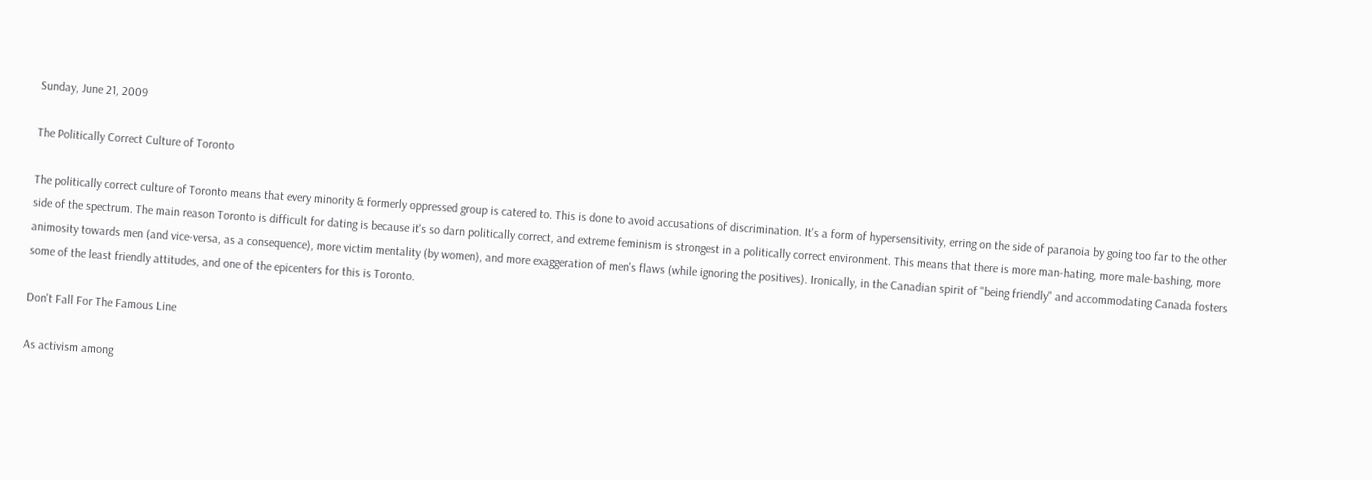Sunday, June 21, 2009

The Politically Correct Culture of Toronto

The politically correct culture of Toronto means that every minority & formerly oppressed group is catered to. This is done to avoid accusations of discrimination. It's a form of hypersensitivity, erring on the side of paranoia by going too far to the other side of the spectrum. The main reason Toronto is difficult for dating is because it's so darn politically correct, and extreme feminism is strongest in a politically correct environment. This means that there is more man-hating, more male-bashing, more animosity towards men (and vice-versa, as a consequence), more victim mentality (by women), and more exaggeration of men's flaws (while ignoring the positives). Ironically, in the Canadian spirit of "being friendly" and accommodating Canada fosters some of the least friendly attitudes, and one of the epicenters for this is Toronto.

Don't Fall For The Famous Line

As activism among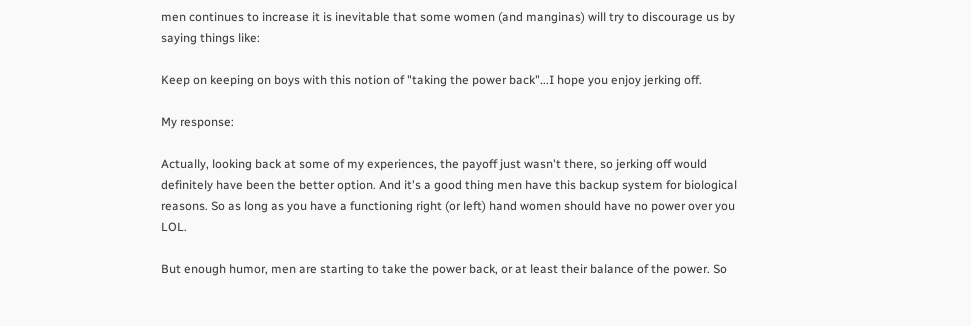men continues to increase it is inevitable that some women (and manginas) will try to discourage us by saying things like:

Keep on keeping on boys with this notion of "taking the power back"...I hope you enjoy jerking off.

My response:

Actually, looking back at some of my experiences, the payoff just wasn't there, so jerking off would definitely have been the better option. And it's a good thing men have this backup system for biological reasons. So as long as you have a functioning right (or left) hand women should have no power over you LOL.

But enough humor, men are starting to take the power back, or at least their balance of the power. So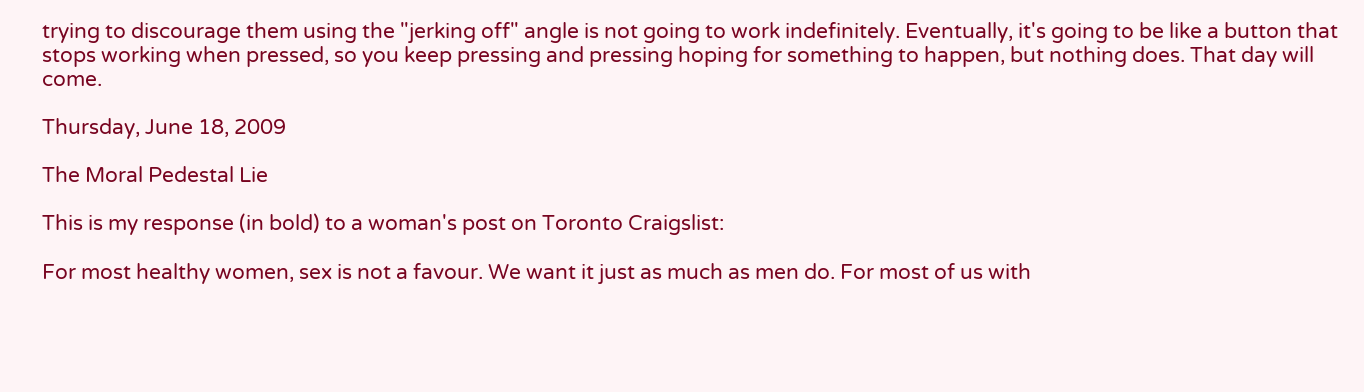trying to discourage them using the "jerking off" angle is not going to work indefinitely. Eventually, it's going to be like a button that stops working when pressed, so you keep pressing and pressing hoping for something to happen, but nothing does. That day will come.

Thursday, June 18, 2009

The Moral Pedestal Lie

This is my response (in bold) to a woman's post on Toronto Craigslist:

For most healthy women, sex is not a favour. We want it just as much as men do. For most of us with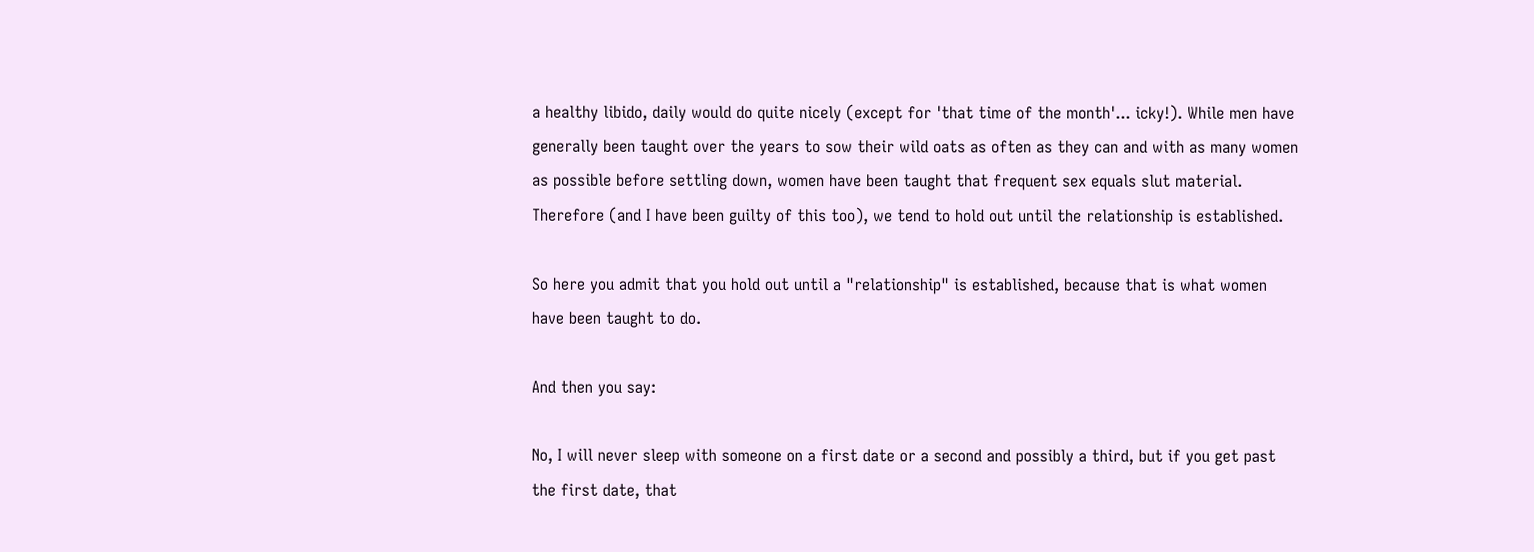a healthy libido, daily would do quite nicely (except for 'that time of the month'... icky!). While men have generally been taught over the years to sow their wild oats as often as they can and with as many women as possible before settling down, women have been taught that frequent sex equals slut material. Therefore (and I have been guilty of this too), we tend to hold out until the relationship is established.

So here you admit that you hold out until a "relationship" is established, because that is what women have been taught to do.

And then you say:

No, I will never sleep with someone on a first date or a second and possibly a third, but if you get past the first date, that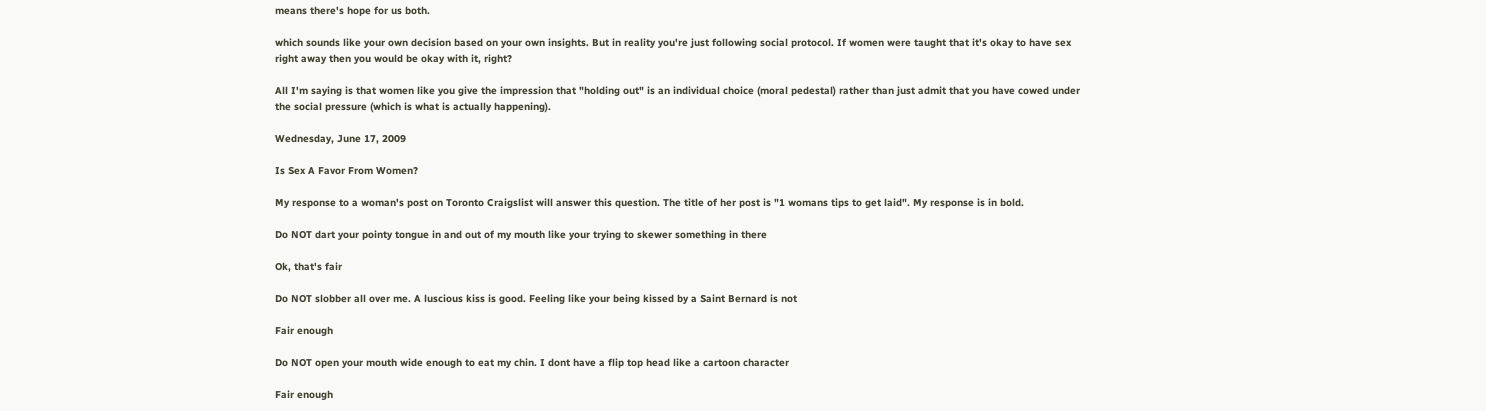means there's hope for us both.

which sounds like your own decision based on your own insights. But in reality you're just following social protocol. If women were taught that it's okay to have sex right away then you would be okay with it, right?

All I'm saying is that women like you give the impression that "holding out" is an individual choice (moral pedestal) rather than just admit that you have cowed under the social pressure (which is what is actually happening).

Wednesday, June 17, 2009

Is Sex A Favor From Women?

My response to a woman's post on Toronto Craigslist will answer this question. The title of her post is "1 womans tips to get laid". My response is in bold.

Do NOT dart your pointy tongue in and out of my mouth like your trying to skewer something in there

Ok, that's fair

Do NOT slobber all over me. A luscious kiss is good. Feeling like your being kissed by a Saint Bernard is not

Fair enough

Do NOT open your mouth wide enough to eat my chin. I dont have a flip top head like a cartoon character

Fair enough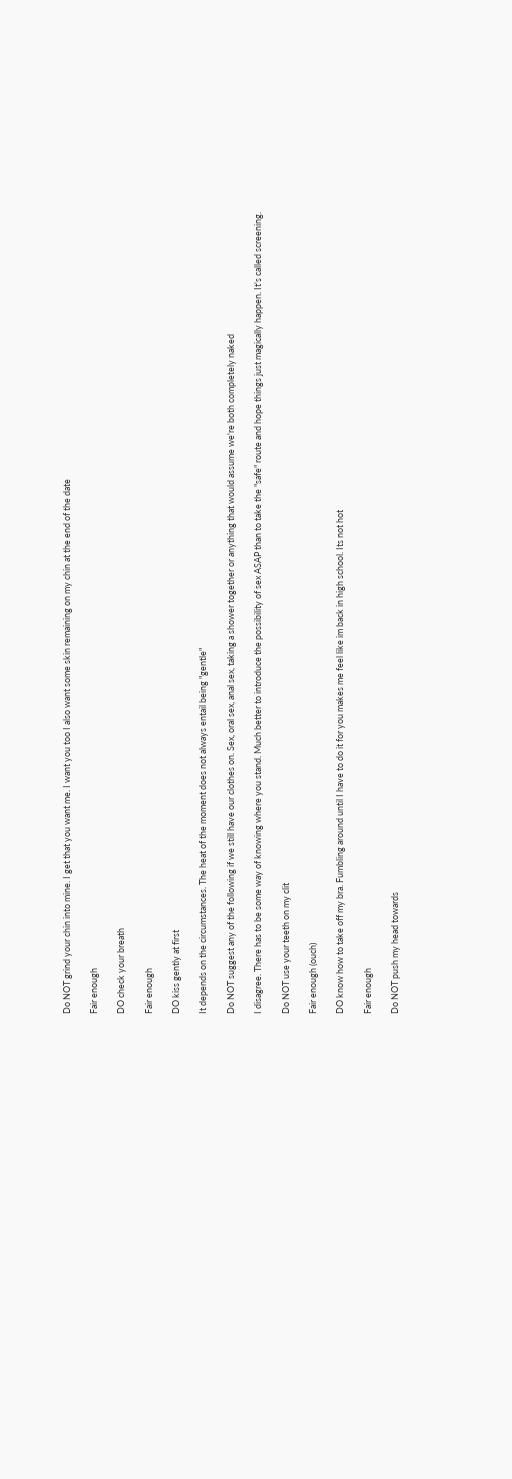Do NOT grind your chin into mine. I get that you want me. I want you too I also want some skin remaining on my chin at the end of the date

Fair enough

DO check your breath

Fair enough

DO kiss gently at first

It depends on the circumstances. The heat of the moment does not always entail being "gentle"

Do NOT suggest any of the following if we still have our clothes on. Sex, oral sex, anal sex, taking a shower together or anything that would assume we're both completely naked

I disagree. There has to be some way of knowing where you stand. Much better to introduce the possibility of sex ASAP than to take the "safe" route and hope things just magically happen. It's called screening.

Do NOT use your teeth on my clit

Fair enough (ouch)

DO know how to take off my bra. Fumbling around until I have to do it for you makes me feel like im back in high school. Its not hot

Fair enough

Do NOT push my head towards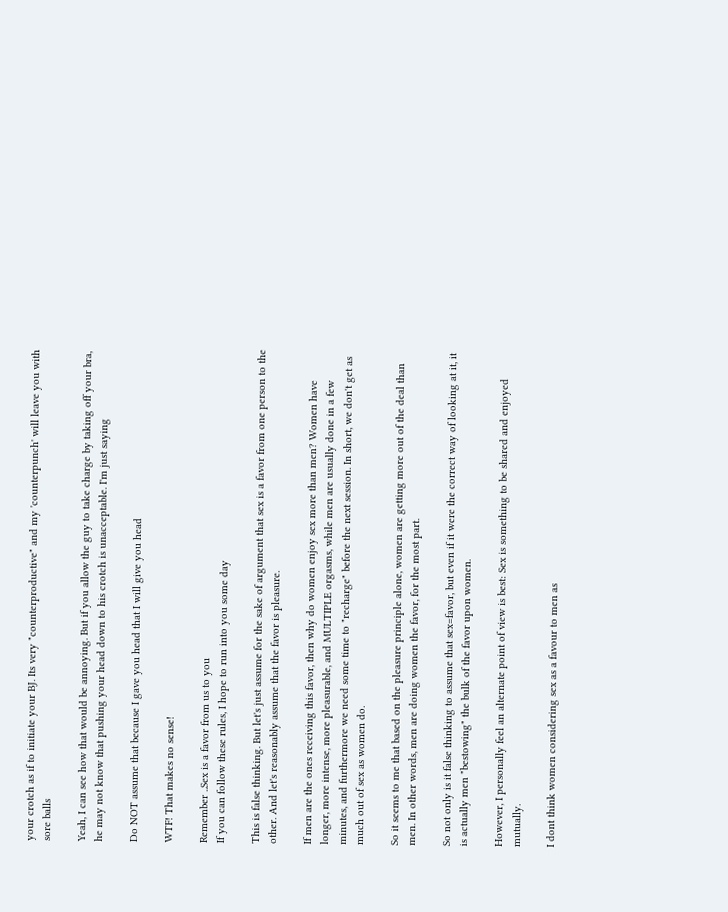your crotch as if to initiate your BJ. Its very "counterproductive" and my 'counterpunch' will leave you with sore balls

Yeah, I can see how that would be annoying. But if you allow the guy to take charge by taking off your bra, he may not know that pushing your head down to his crotch is unacceptable. I'm just saying

Do NOT assume that because I gave you head that I will give you head

WTF! That makes no sense!

Remember ..Sex is a favor from us to you
If you can follow these rules, I hope to run into you some day

This is false thinking. But let's just assume for the sake of argument that sex is a favor from one person to the other. And let's reasonably assume that the favor is pleasure.

If men are the ones receiving this favor, then why do women enjoy sex more than men? Women have longer, more intense, more pleasurable, and MULTIPLE orgasms, while men are usually done in a few minutes, and furthermore we need some time to "recharge" before the next session. In short, we don't get as much out of sex as women do.

So it seems to me that based on the pleasure principle alone, women are getting more out of the deal than men. In other words, men are doing women the favor, for the most part.

So not only is it false thinking to assume that sex=favor, but even if it were the correct way of looking at it, it is actually men "bestowing" the bulk of the favor upon women.

However, I personally feel an alternate point of view is best: Sex is something to be shared and enjoyed mutually.

I dont think women considering sex as a favour to men as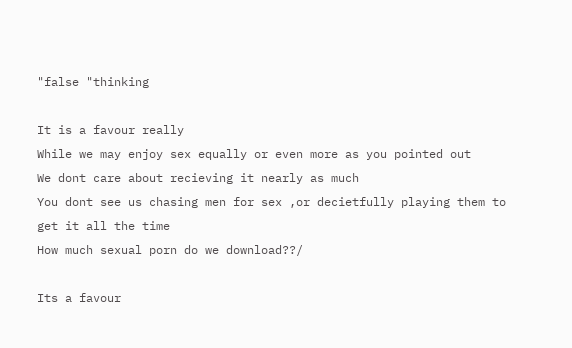"false "thinking

It is a favour really
While we may enjoy sex equally or even more as you pointed out
We dont care about recieving it nearly as much
You dont see us chasing men for sex ,or decietfully playing them to get it all the time
How much sexual porn do we download??/

Its a favour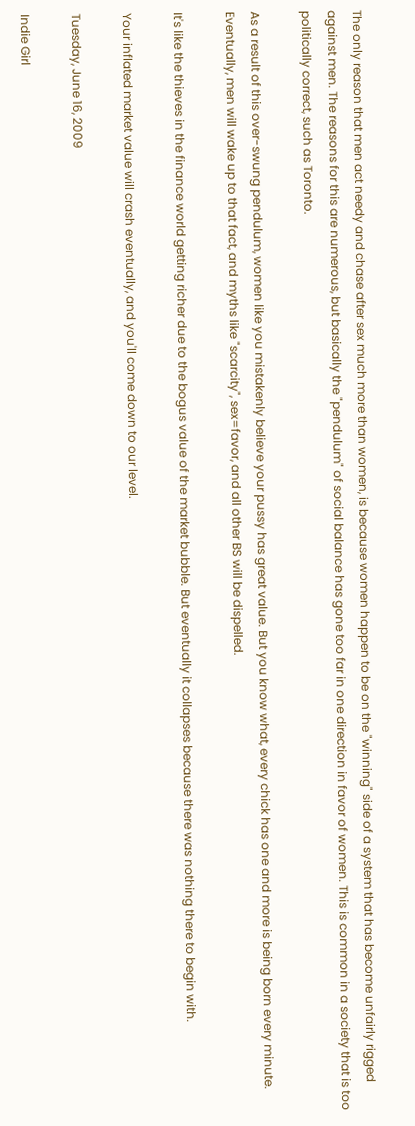The only reason that men act needy and chase after sex much more than women, is because women happen to be on the "winning" side of a system that has become unfairly rigged against men. The reasons for this are numerous, but basically the "pendulum" of social balance has gone too far in one direction in favor of women. This is common in a society that is too politically correct, such as Toronto.

As a result of this over-swung pendulum, women like you mistakenly believe your pussy has great value. But you know what, every chick has one and more is being born every minute. Eventually, men will wake up to that fact, and myths like "scarcity", sex=favor, and all other BS will be dispelled.

It's like the thieves in the finance world getting richer due to the bogus value of the market bubble. But eventually it collapses because there was nothing there to begin with.

Your inflated market value will crash eventually, and you'll come down to our level.

Tuesday, June 16, 2009

Indie Girl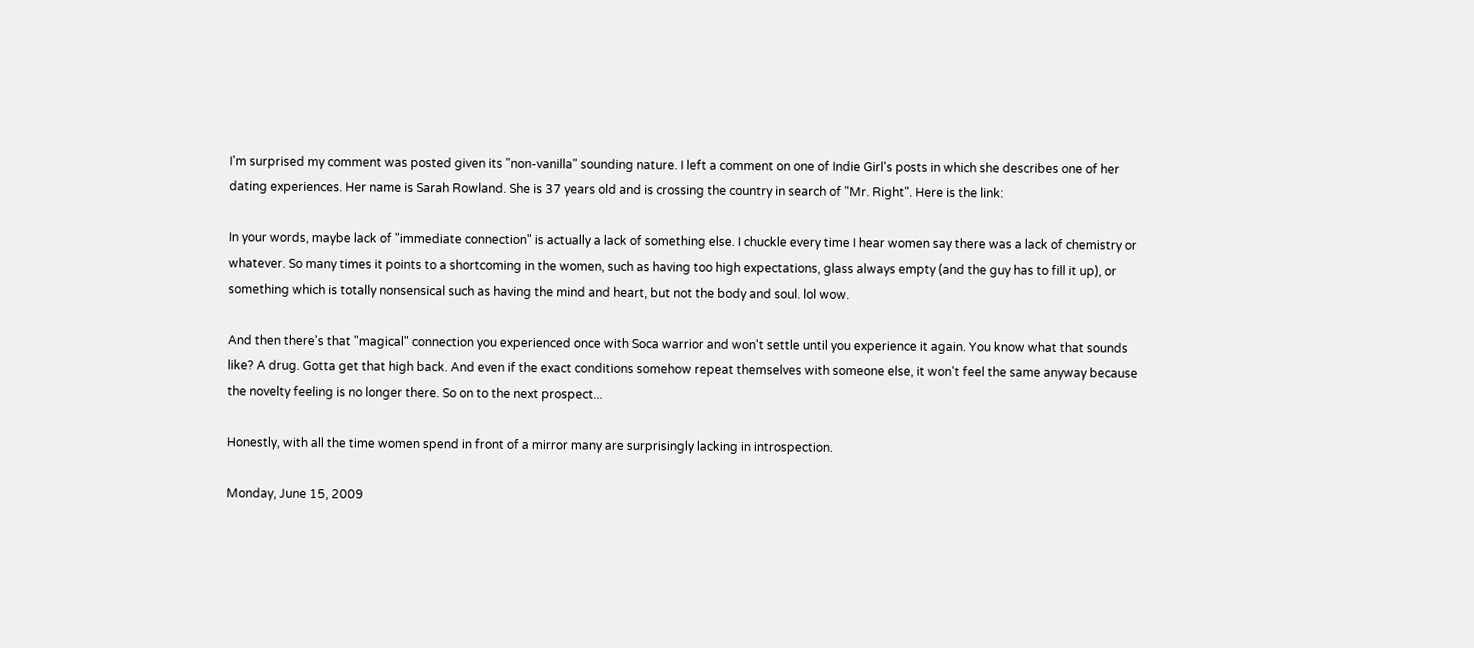I'm surprised my comment was posted given its "non-vanilla" sounding nature. I left a comment on one of Indie Girl's posts in which she describes one of her dating experiences. Her name is Sarah Rowland. She is 37 years old and is crossing the country in search of "Mr. Right". Here is the link:

In your words, maybe lack of "immediate connection" is actually a lack of something else. I chuckle every time I hear women say there was a lack of chemistry or whatever. So many times it points to a shortcoming in the women, such as having too high expectations, glass always empty (and the guy has to fill it up), or something which is totally nonsensical such as having the mind and heart, but not the body and soul. lol wow.

And then there's that "magical" connection you experienced once with Soca warrior and won't settle until you experience it again. You know what that sounds like? A drug. Gotta get that high back. And even if the exact conditions somehow repeat themselves with someone else, it won't feel the same anyway because the novelty feeling is no longer there. So on to the next prospect...

Honestly, with all the time women spend in front of a mirror many are surprisingly lacking in introspection.

Monday, June 15, 2009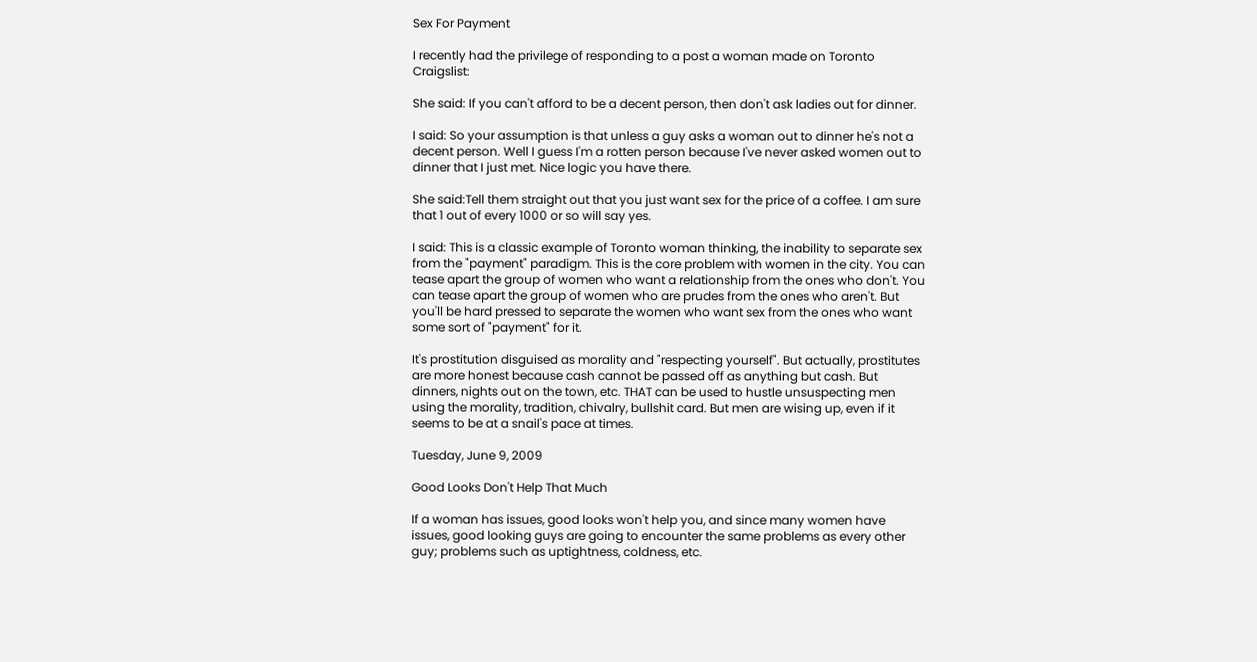Sex For Payment

I recently had the privilege of responding to a post a woman made on Toronto Craigslist:

She said: If you can't afford to be a decent person, then don't ask ladies out for dinner.

I said: So your assumption is that unless a guy asks a woman out to dinner he's not a decent person. Well I guess I'm a rotten person because I've never asked women out to dinner that I just met. Nice logic you have there.

She said:Tell them straight out that you just want sex for the price of a coffee. I am sure that 1 out of every 1000 or so will say yes.

I said: This is a classic example of Toronto woman thinking, the inability to separate sex from the "payment" paradigm. This is the core problem with women in the city. You can tease apart the group of women who want a relationship from the ones who don't. You can tease apart the group of women who are prudes from the ones who aren't. But you'll be hard pressed to separate the women who want sex from the ones who want some sort of "payment" for it.

It's prostitution disguised as morality and "respecting yourself". But actually, prostitutes are more honest because cash cannot be passed off as anything but cash. But dinners, nights out on the town, etc. THAT can be used to hustle unsuspecting men using the morality, tradition, chivalry, bullshit card. But men are wising up, even if it seems to be at a snail's pace at times.

Tuesday, June 9, 2009

Good Looks Don't Help That Much

If a woman has issues, good looks won't help you, and since many women have issues, good looking guys are going to encounter the same problems as every other guy; problems such as uptightness, coldness, etc.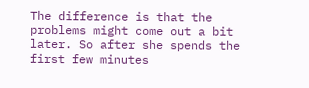The difference is that the problems might come out a bit later. So after she spends the first few minutes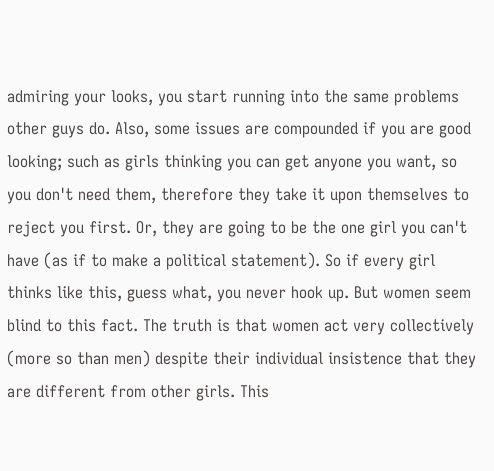admiring your looks, you start running into the same problems other guys do. Also, some issues are compounded if you are good looking; such as girls thinking you can get anyone you want, so you don't need them, therefore they take it upon themselves to reject you first. Or, they are going to be the one girl you can't have (as if to make a political statement). So if every girl thinks like this, guess what, you never hook up. But women seem blind to this fact. The truth is that women act very collectively (more so than men) despite their individual insistence that they are different from other girls. This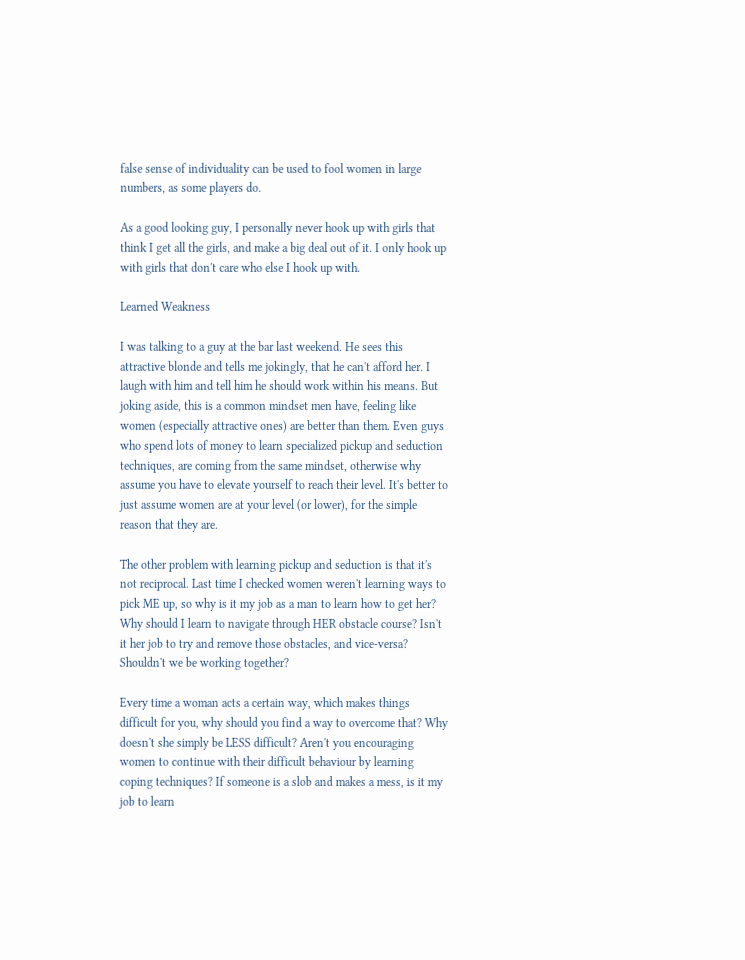false sense of individuality can be used to fool women in large numbers, as some players do.

As a good looking guy, I personally never hook up with girls that think I get all the girls, and make a big deal out of it. I only hook up with girls that don't care who else I hook up with.

Learned Weakness

I was talking to a guy at the bar last weekend. He sees this attractive blonde and tells me jokingly, that he can't afford her. I laugh with him and tell him he should work within his means. But joking aside, this is a common mindset men have, feeling like women (especially attractive ones) are better than them. Even guys who spend lots of money to learn specialized pickup and seduction techniques, are coming from the same mindset, otherwise why assume you have to elevate yourself to reach their level. It's better to just assume women are at your level (or lower), for the simple reason that they are.

The other problem with learning pickup and seduction is that it's not reciprocal. Last time I checked women weren't learning ways to pick ME up, so why is it my job as a man to learn how to get her? Why should I learn to navigate through HER obstacle course? Isn't it her job to try and remove those obstacles, and vice-versa? Shouldn't we be working together?

Every time a woman acts a certain way, which makes things difficult for you, why should you find a way to overcome that? Why doesn't she simply be LESS difficult? Aren't you encouraging women to continue with their difficult behaviour by learning coping techniques? If someone is a slob and makes a mess, is it my job to learn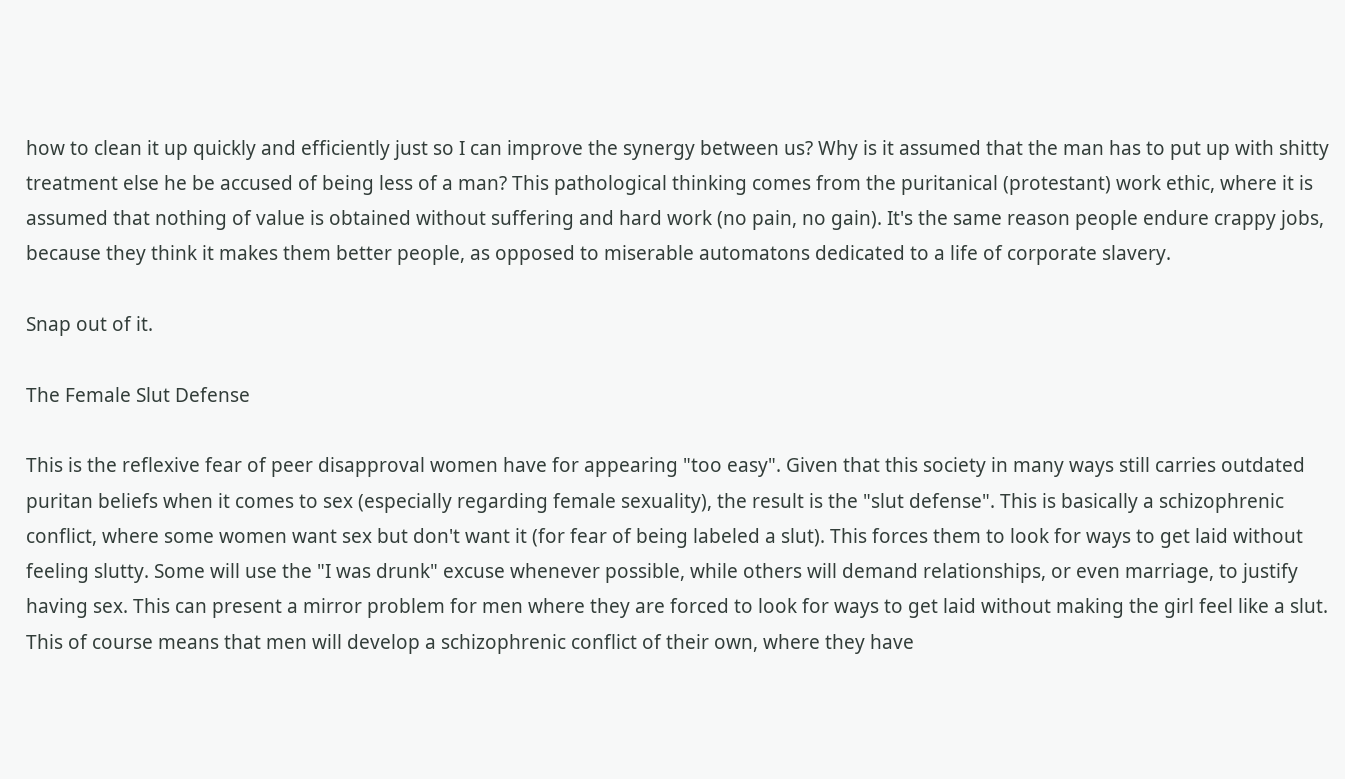how to clean it up quickly and efficiently just so I can improve the synergy between us? Why is it assumed that the man has to put up with shitty treatment else he be accused of being less of a man? This pathological thinking comes from the puritanical (protestant) work ethic, where it is assumed that nothing of value is obtained without suffering and hard work (no pain, no gain). It's the same reason people endure crappy jobs, because they think it makes them better people, as opposed to miserable automatons dedicated to a life of corporate slavery.

Snap out of it.

The Female Slut Defense

This is the reflexive fear of peer disapproval women have for appearing "too easy". Given that this society in many ways still carries outdated puritan beliefs when it comes to sex (especially regarding female sexuality), the result is the "slut defense". This is basically a schizophrenic conflict, where some women want sex but don't want it (for fear of being labeled a slut). This forces them to look for ways to get laid without feeling slutty. Some will use the "I was drunk" excuse whenever possible, while others will demand relationships, or even marriage, to justify having sex. This can present a mirror problem for men where they are forced to look for ways to get laid without making the girl feel like a slut. This of course means that men will develop a schizophrenic conflict of their own, where they have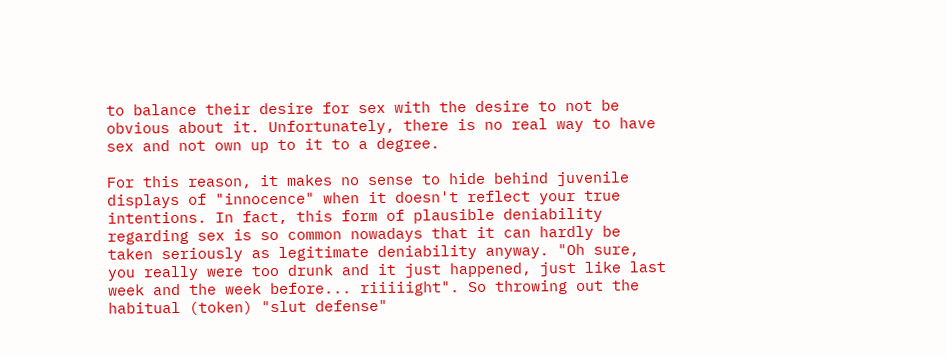to balance their desire for sex with the desire to not be obvious about it. Unfortunately, there is no real way to have sex and not own up to it to a degree.

For this reason, it makes no sense to hide behind juvenile displays of "innocence" when it doesn't reflect your true intentions. In fact, this form of plausible deniability regarding sex is so common nowadays that it can hardly be taken seriously as legitimate deniability anyway. "Oh sure, you really were too drunk and it just happened, just like last week and the week before... riiiiight". So throwing out the habitual (token) "slut defense"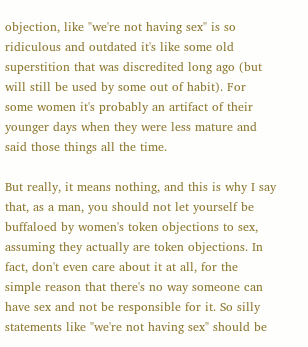objection, like "we're not having sex" is so ridiculous and outdated it's like some old superstition that was discredited long ago (but will still be used by some out of habit). For some women it's probably an artifact of their younger days when they were less mature and said those things all the time.

But really, it means nothing, and this is why I say that, as a man, you should not let yourself be buffaloed by women's token objections to sex, assuming they actually are token objections. In fact, don't even care about it at all, for the simple reason that there's no way someone can have sex and not be responsible for it. So silly statements like "we're not having sex" should be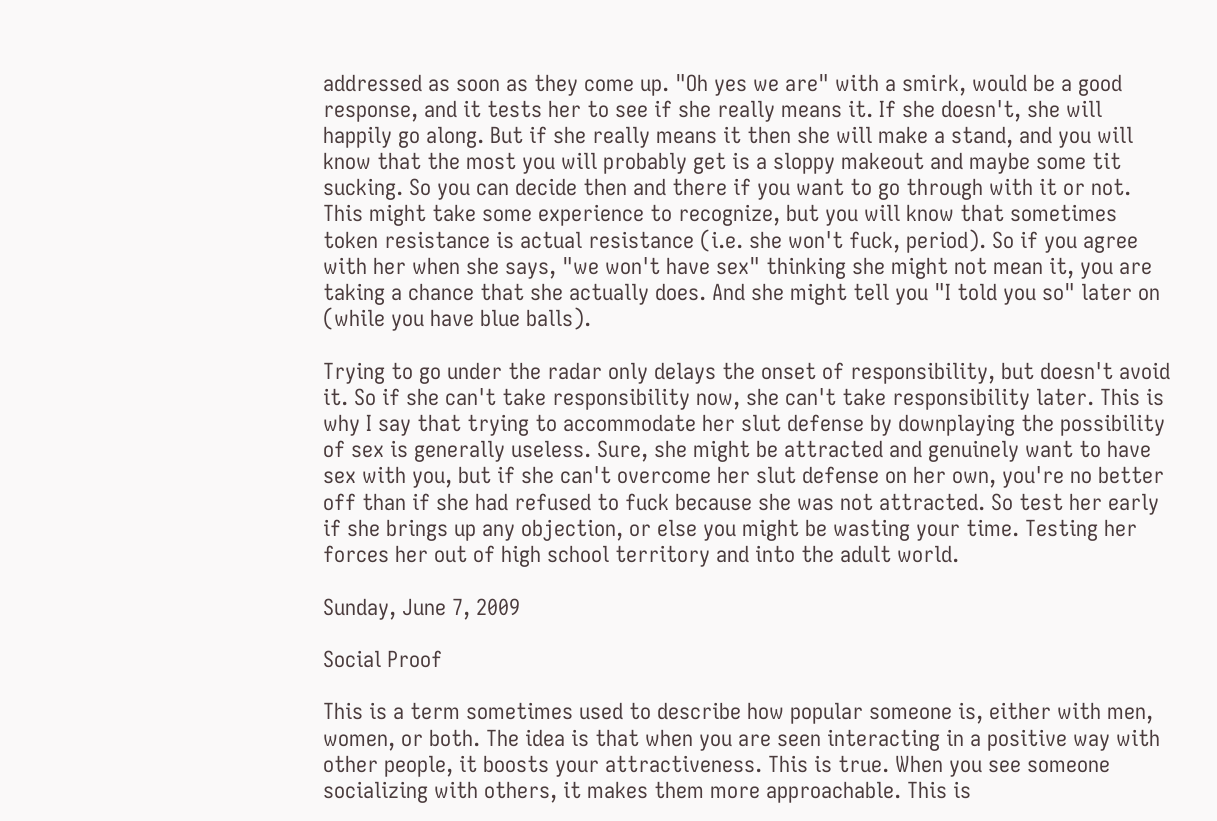addressed as soon as they come up. "Oh yes we are" with a smirk, would be a good response, and it tests her to see if she really means it. If she doesn't, she will happily go along. But if she really means it then she will make a stand, and you will know that the most you will probably get is a sloppy makeout and maybe some tit sucking. So you can decide then and there if you want to go through with it or not. This might take some experience to recognize, but you will know that sometimes token resistance is actual resistance (i.e. she won't fuck, period). So if you agree with her when she says, "we won't have sex" thinking she might not mean it, you are taking a chance that she actually does. And she might tell you "I told you so" later on (while you have blue balls).

Trying to go under the radar only delays the onset of responsibility, but doesn't avoid it. So if she can't take responsibility now, she can't take responsibility later. This is why I say that trying to accommodate her slut defense by downplaying the possibility of sex is generally useless. Sure, she might be attracted and genuinely want to have sex with you, but if she can't overcome her slut defense on her own, you're no better off than if she had refused to fuck because she was not attracted. So test her early if she brings up any objection, or else you might be wasting your time. Testing her forces her out of high school territory and into the adult world.

Sunday, June 7, 2009

Social Proof

This is a term sometimes used to describe how popular someone is, either with men, women, or both. The idea is that when you are seen interacting in a positive way with other people, it boosts your attractiveness. This is true. When you see someone socializing with others, it makes them more approachable. This is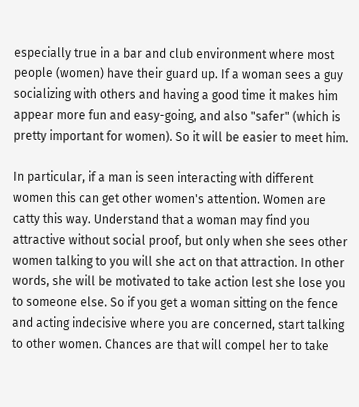especially true in a bar and club environment where most people (women) have their guard up. If a woman sees a guy socializing with others and having a good time it makes him appear more fun and easy-going, and also "safer" (which is pretty important for women). So it will be easier to meet him.

In particular, if a man is seen interacting with different women this can get other women's attention. Women are catty this way. Understand that a woman may find you attractive without social proof, but only when she sees other women talking to you will she act on that attraction. In other words, she will be motivated to take action lest she lose you to someone else. So if you get a woman sitting on the fence and acting indecisive where you are concerned, start talking to other women. Chances are that will compel her to take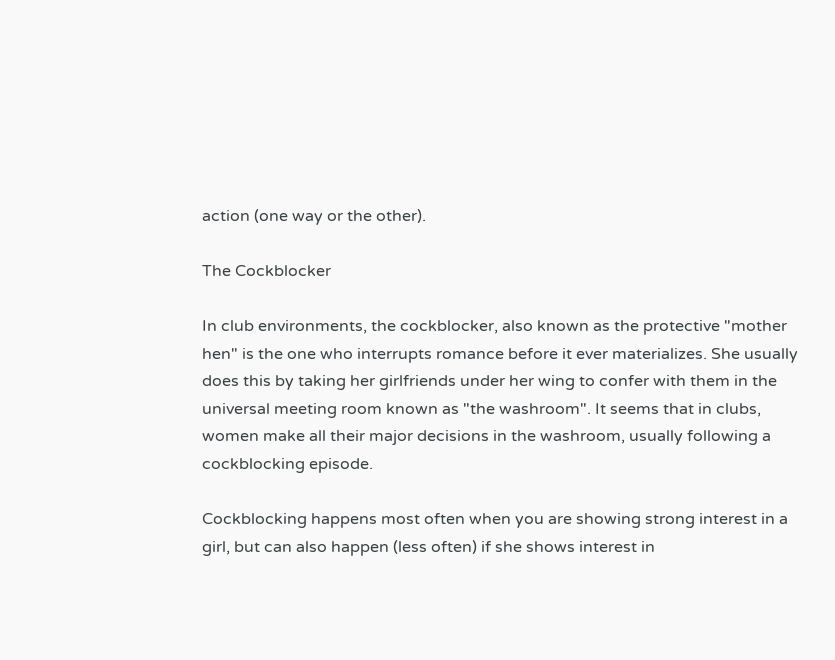action (one way or the other).

The Cockblocker

In club environments, the cockblocker, also known as the protective "mother hen" is the one who interrupts romance before it ever materializes. She usually does this by taking her girlfriends under her wing to confer with them in the universal meeting room known as "the washroom". It seems that in clubs, women make all their major decisions in the washroom, usually following a cockblocking episode.

Cockblocking happens most often when you are showing strong interest in a girl, but can also happen (less often) if she shows interest in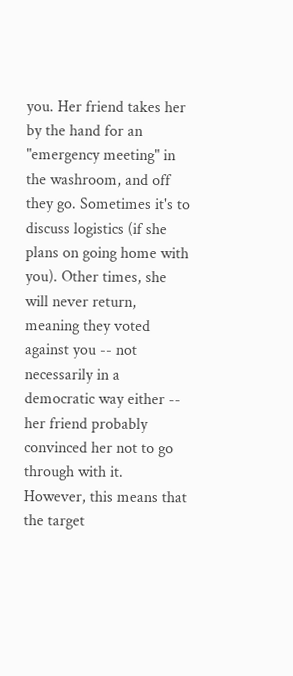you. Her friend takes her by the hand for an "emergency meeting" in the washroom, and off they go. Sometimes it's to discuss logistics (if she plans on going home with you). Other times, she will never return, meaning they voted against you -- not necessarily in a democratic way either -- her friend probably convinced her not to go through with it. However, this means that the target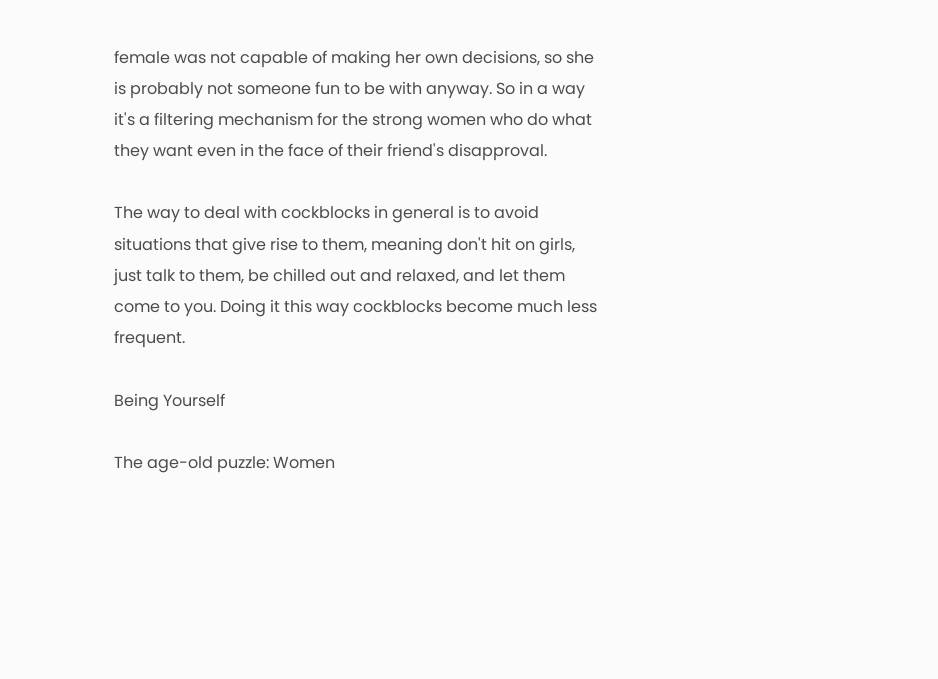female was not capable of making her own decisions, so she is probably not someone fun to be with anyway. So in a way it's a filtering mechanism for the strong women who do what they want even in the face of their friend's disapproval.

The way to deal with cockblocks in general is to avoid situations that give rise to them, meaning don't hit on girls, just talk to them, be chilled out and relaxed, and let them come to you. Doing it this way cockblocks become much less frequent.

Being Yourself

The age-old puzzle: Women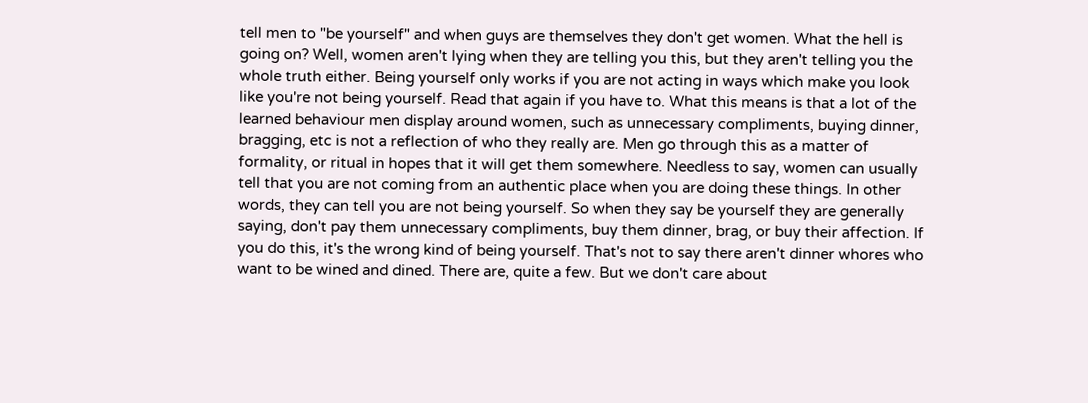tell men to "be yourself" and when guys are themselves they don't get women. What the hell is going on? Well, women aren't lying when they are telling you this, but they aren't telling you the whole truth either. Being yourself only works if you are not acting in ways which make you look like you're not being yourself. Read that again if you have to. What this means is that a lot of the learned behaviour men display around women, such as unnecessary compliments, buying dinner, bragging, etc is not a reflection of who they really are. Men go through this as a matter of formality, or ritual in hopes that it will get them somewhere. Needless to say, women can usually tell that you are not coming from an authentic place when you are doing these things. In other words, they can tell you are not being yourself. So when they say be yourself they are generally saying, don't pay them unnecessary compliments, buy them dinner, brag, or buy their affection. If you do this, it's the wrong kind of being yourself. That's not to say there aren't dinner whores who want to be wined and dined. There are, quite a few. But we don't care about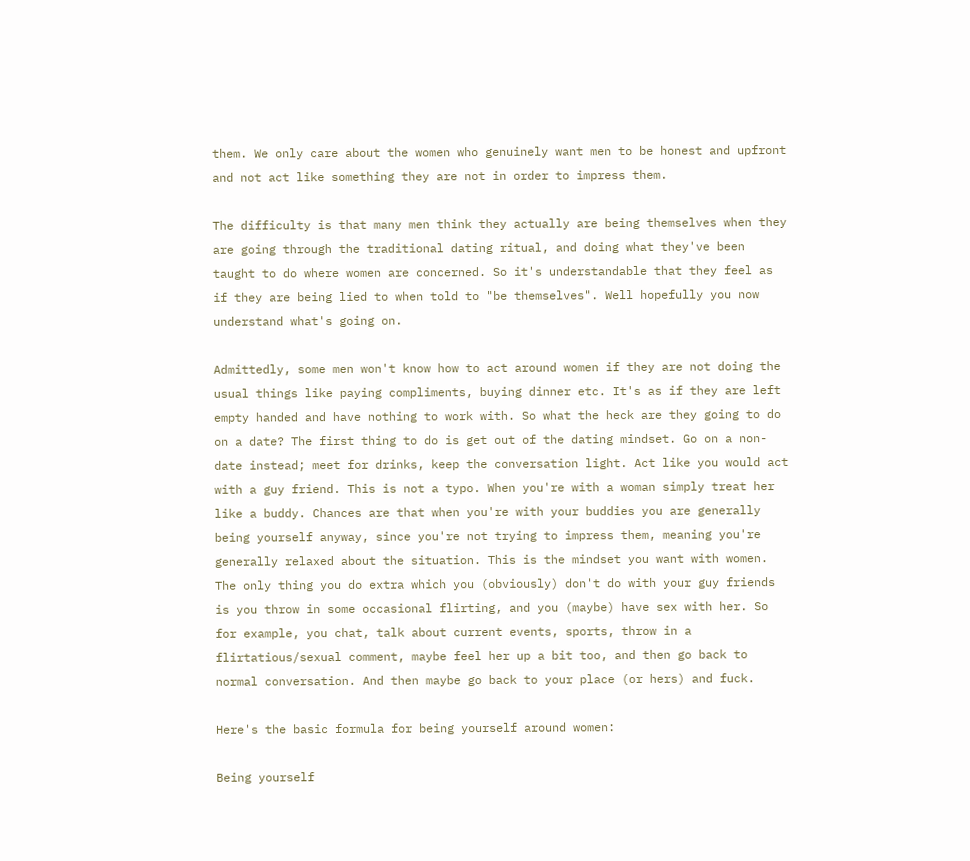them. We only care about the women who genuinely want men to be honest and upfront and not act like something they are not in order to impress them.

The difficulty is that many men think they actually are being themselves when they are going through the traditional dating ritual, and doing what they've been taught to do where women are concerned. So it's understandable that they feel as if they are being lied to when told to "be themselves". Well hopefully you now understand what's going on.

Admittedly, some men won't know how to act around women if they are not doing the usual things like paying compliments, buying dinner etc. It's as if they are left empty handed and have nothing to work with. So what the heck are they going to do on a date? The first thing to do is get out of the dating mindset. Go on a non-date instead; meet for drinks, keep the conversation light. Act like you would act with a guy friend. This is not a typo. When you're with a woman simply treat her like a buddy. Chances are that when you're with your buddies you are generally being yourself anyway, since you're not trying to impress them, meaning you're generally relaxed about the situation. This is the mindset you want with women. The only thing you do extra which you (obviously) don't do with your guy friends is you throw in some occasional flirting, and you (maybe) have sex with her. So for example, you chat, talk about current events, sports, throw in a flirtatious/sexual comment, maybe feel her up a bit too, and then go back to normal conversation. And then maybe go back to your place (or hers) and fuck.

Here's the basic formula for being yourself around women:

Being yourself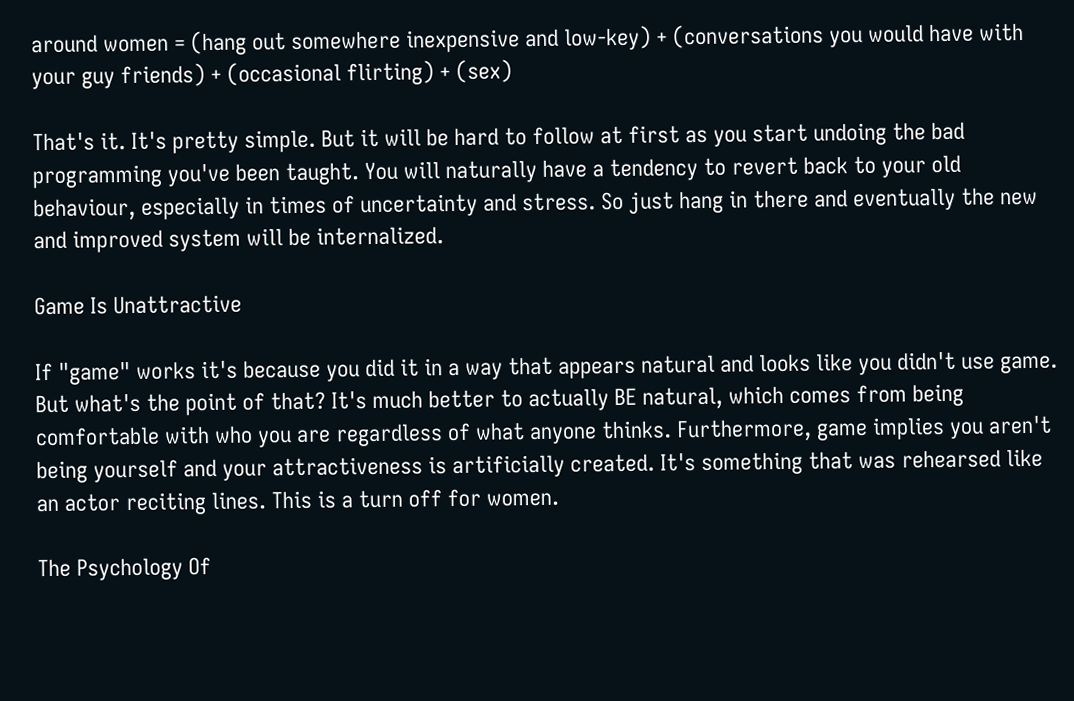around women = (hang out somewhere inexpensive and low-key) + (conversations you would have with your guy friends) + (occasional flirting) + (sex)

That's it. It's pretty simple. But it will be hard to follow at first as you start undoing the bad programming you've been taught. You will naturally have a tendency to revert back to your old behaviour, especially in times of uncertainty and stress. So just hang in there and eventually the new and improved system will be internalized.

Game Is Unattractive

If "game" works it's because you did it in a way that appears natural and looks like you didn't use game. But what's the point of that? It's much better to actually BE natural, which comes from being comfortable with who you are regardless of what anyone thinks. Furthermore, game implies you aren't being yourself and your attractiveness is artificially created. It's something that was rehearsed like an actor reciting lines. This is a turn off for women.

The Psychology Of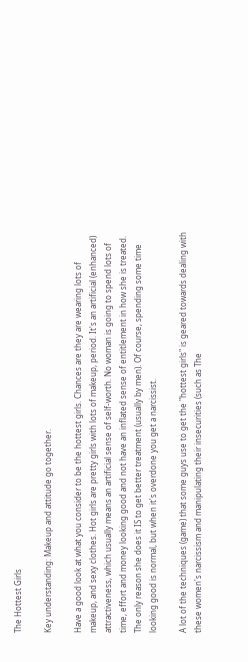The Hottest Girls

Key understanding: Makeup and attitude go together.

Have a good look at what you consider to be the hottest girls. Chances are they are wearing lots of makeup, and sexy clothes. Hot girls are pretty girls with lots of makeup, period. It's an artificial (enhanced) attractiveness, which usually means an artificial sense of self-worth. No woman is going to spend lots of time, effort and money looking good and not have an inflated sense of entitlement in how she is treated. The only reason she does it IS to get better treatment (usually by men). Of course, spending some time looking good is normal, but when it's overdone you get a narcissist.

A lot of the techniques (game) that some guys use to get the "hottest girls" is geared towards dealing with these women's narcissism and manipulating their insecurities (such as The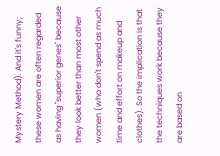Mystery Method). And it's funny; these women are often regarded as having "superior genes" because they look better than most other women (who don't spend as much time and effort on makeup and clothes). So the implication is that the techniques work because they are based on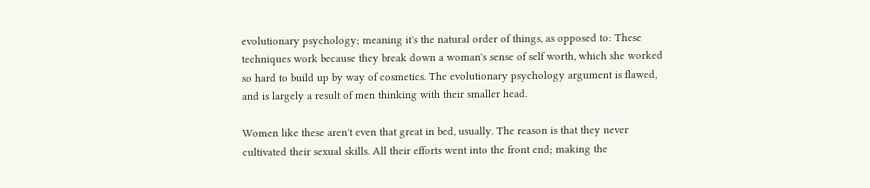evolutionary psychology; meaning it's the natural order of things, as opposed to: These techniques work because they break down a woman's sense of self worth, which she worked so hard to build up by way of cosmetics. The evolutionary psychology argument is flawed, and is largely a result of men thinking with their smaller head.

Women like these aren't even that great in bed, usually. The reason is that they never cultivated their sexual skills. All their efforts went into the front end; making the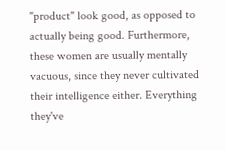"product" look good, as opposed to actually being good. Furthermore, these women are usually mentally vacuous, since they never cultivated their intelligence either. Everything they've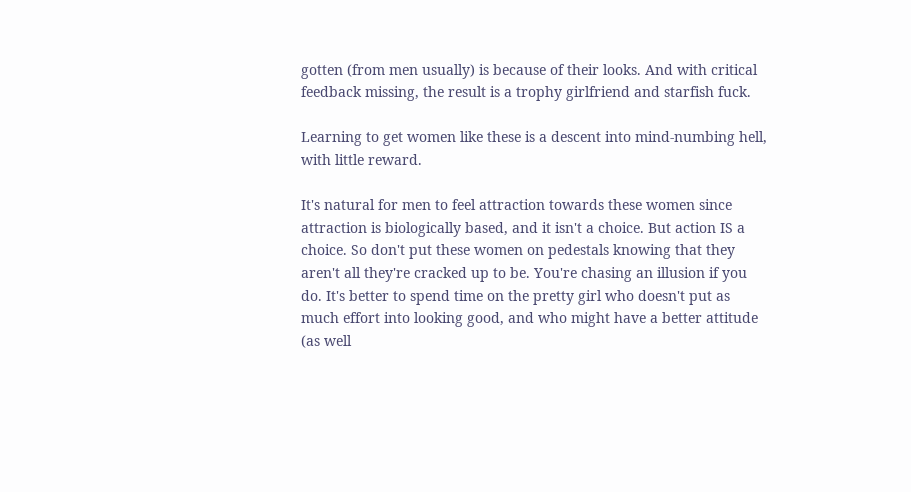gotten (from men usually) is because of their looks. And with critical feedback missing, the result is a trophy girlfriend and starfish fuck.

Learning to get women like these is a descent into mind-numbing hell, with little reward.

It's natural for men to feel attraction towards these women since attraction is biologically based, and it isn't a choice. But action IS a choice. So don't put these women on pedestals knowing that they aren't all they're cracked up to be. You're chasing an illusion if you do. It's better to spend time on the pretty girl who doesn't put as much effort into looking good, and who might have a better attitude (as well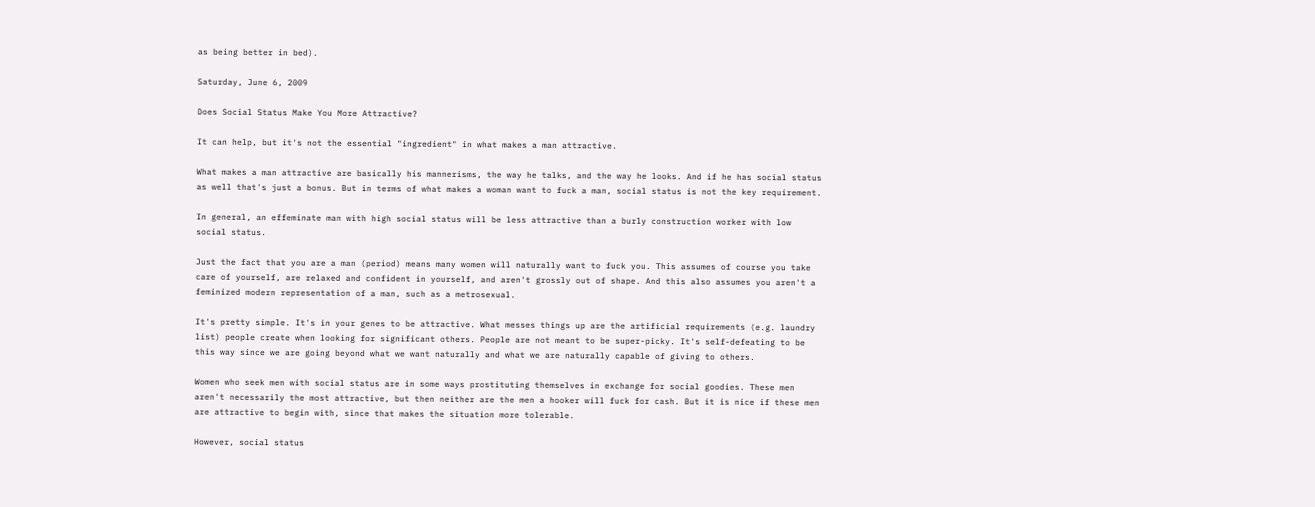as being better in bed).

Saturday, June 6, 2009

Does Social Status Make You More Attractive?

It can help, but it's not the essential "ingredient" in what makes a man attractive.

What makes a man attractive are basically his mannerisms, the way he talks, and the way he looks. And if he has social status as well that's just a bonus. But in terms of what makes a woman want to fuck a man, social status is not the key requirement.

In general, an effeminate man with high social status will be less attractive than a burly construction worker with low social status.

Just the fact that you are a man (period) means many women will naturally want to fuck you. This assumes of course you take care of yourself, are relaxed and confident in yourself, and aren't grossly out of shape. And this also assumes you aren't a feminized modern representation of a man, such as a metrosexual.

It's pretty simple. It's in your genes to be attractive. What messes things up are the artificial requirements (e.g. laundry list) people create when looking for significant others. People are not meant to be super-picky. It's self-defeating to be this way since we are going beyond what we want naturally and what we are naturally capable of giving to others.

Women who seek men with social status are in some ways prostituting themselves in exchange for social goodies. These men aren't necessarily the most attractive, but then neither are the men a hooker will fuck for cash. But it is nice if these men are attractive to begin with, since that makes the situation more tolerable.

However, social status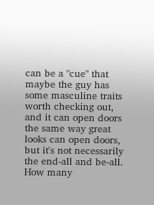can be a "cue" that maybe the guy has some masculine traits worth checking out, and it can open doors the same way great looks can open doors, but it's not necessarily the end-all and be-all. How many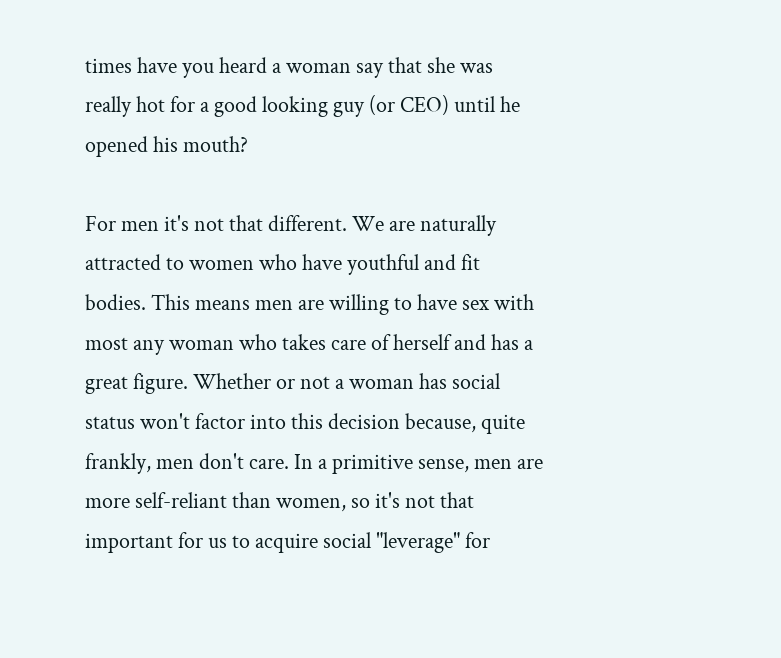times have you heard a woman say that she was really hot for a good looking guy (or CEO) until he opened his mouth?

For men it's not that different. We are naturally attracted to women who have youthful and fit bodies. This means men are willing to have sex with most any woman who takes care of herself and has a great figure. Whether or not a woman has social status won't factor into this decision because, quite frankly, men don't care. In a primitive sense, men are more self-reliant than women, so it's not that important for us to acquire social "leverage" for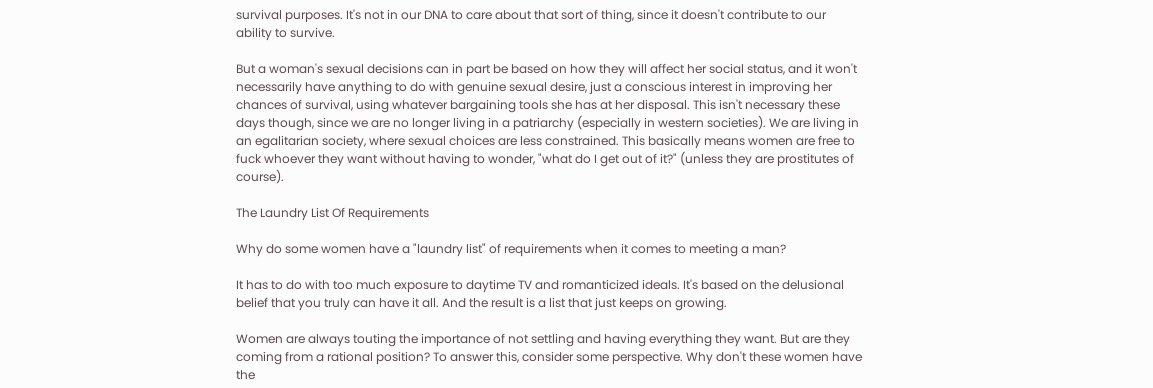survival purposes. It's not in our DNA to care about that sort of thing, since it doesn't contribute to our ability to survive.

But a woman's sexual decisions can in part be based on how they will affect her social status, and it won't necessarily have anything to do with genuine sexual desire, just a conscious interest in improving her chances of survival, using whatever bargaining tools she has at her disposal. This isn't necessary these days though, since we are no longer living in a patriarchy (especially in western societies). We are living in an egalitarian society, where sexual choices are less constrained. This basically means women are free to fuck whoever they want without having to wonder, "what do I get out of it?" (unless they are prostitutes of course).

The Laundry List Of Requirements

Why do some women have a "laundry list" of requirements when it comes to meeting a man?

It has to do with too much exposure to daytime TV and romanticized ideals. It's based on the delusional belief that you truly can have it all. And the result is a list that just keeps on growing.

Women are always touting the importance of not settling and having everything they want. But are they coming from a rational position? To answer this, consider some perspective. Why don't these women have the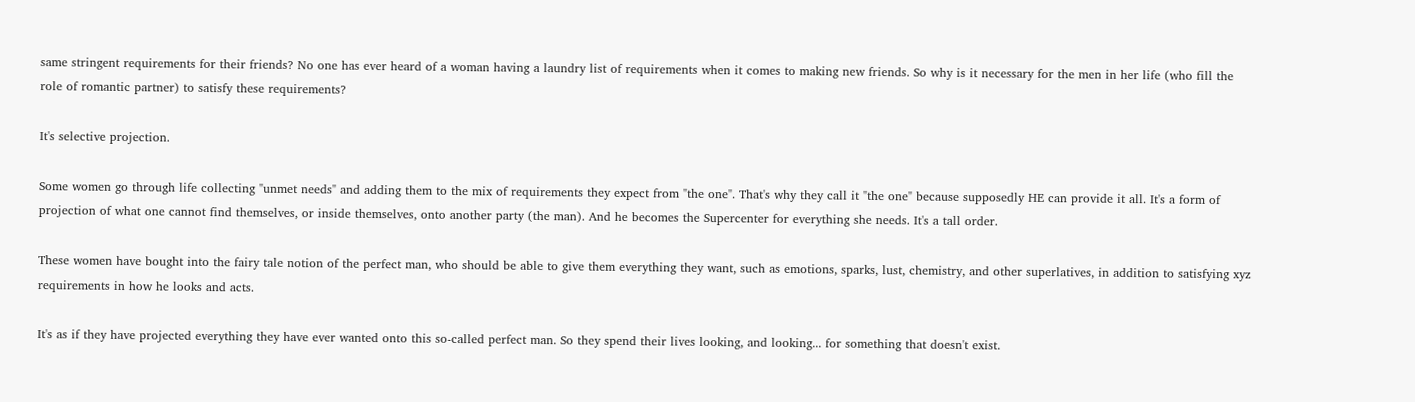same stringent requirements for their friends? No one has ever heard of a woman having a laundry list of requirements when it comes to making new friends. So why is it necessary for the men in her life (who fill the role of romantic partner) to satisfy these requirements?

It's selective projection.

Some women go through life collecting "unmet needs" and adding them to the mix of requirements they expect from "the one". That's why they call it "the one" because supposedly HE can provide it all. It's a form of projection of what one cannot find themselves, or inside themselves, onto another party (the man). And he becomes the Supercenter for everything she needs. It's a tall order.

These women have bought into the fairy tale notion of the perfect man, who should be able to give them everything they want, such as emotions, sparks, lust, chemistry, and other superlatives, in addition to satisfying xyz requirements in how he looks and acts.

It's as if they have projected everything they have ever wanted onto this so-called perfect man. So they spend their lives looking, and looking... for something that doesn't exist.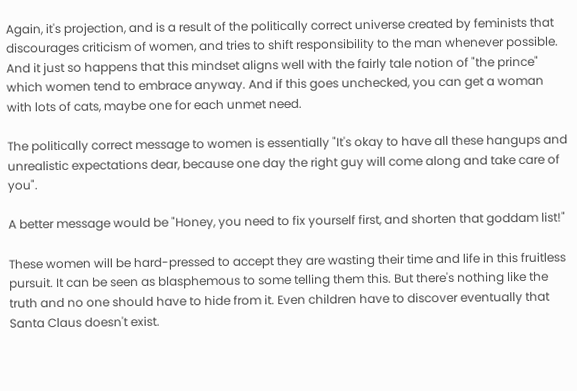Again, it's projection, and is a result of the politically correct universe created by feminists that discourages criticism of women, and tries to shift responsibility to the man whenever possible. And it just so happens that this mindset aligns well with the fairly tale notion of "the prince" which women tend to embrace anyway. And if this goes unchecked, you can get a woman with lots of cats, maybe one for each unmet need.

The politically correct message to women is essentially "It's okay to have all these hangups and unrealistic expectations dear, because one day the right guy will come along and take care of you".

A better message would be "Honey, you need to fix yourself first, and shorten that goddam list!"

These women will be hard-pressed to accept they are wasting their time and life in this fruitless pursuit. It can be seen as blasphemous to some telling them this. But there's nothing like the truth and no one should have to hide from it. Even children have to discover eventually that Santa Claus doesn't exist.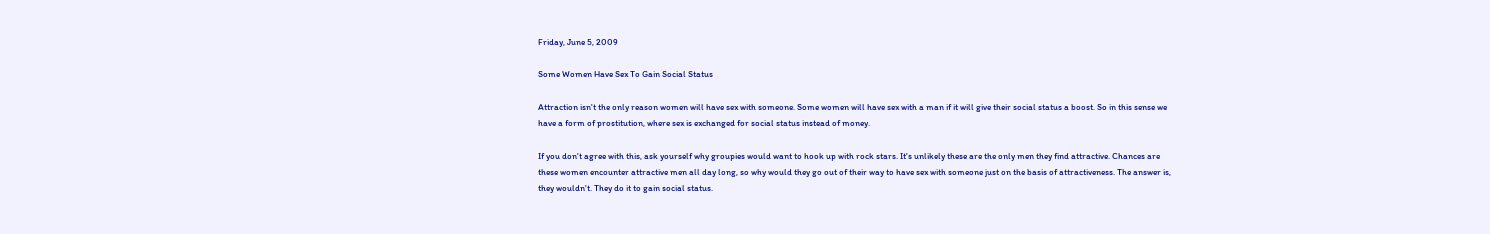Friday, June 5, 2009

Some Women Have Sex To Gain Social Status

Attraction isn't the only reason women will have sex with someone. Some women will have sex with a man if it will give their social status a boost. So in this sense we have a form of prostitution, where sex is exchanged for social status instead of money.

If you don't agree with this, ask yourself why groupies would want to hook up with rock stars. It's unlikely these are the only men they find attractive. Chances are these women encounter attractive men all day long, so why would they go out of their way to have sex with someone just on the basis of attractiveness. The answer is, they wouldn't. They do it to gain social status.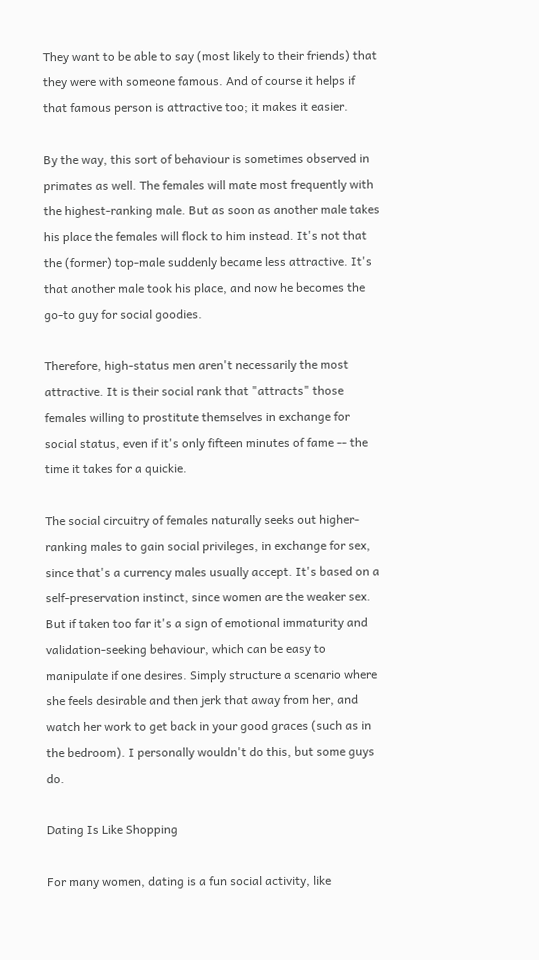They want to be able to say (most likely to their friends) that they were with someone famous. And of course it helps if that famous person is attractive too; it makes it easier.

By the way, this sort of behaviour is sometimes observed in primates as well. The females will mate most frequently with the highest-ranking male. But as soon as another male takes his place the females will flock to him instead. It's not that the (former) top-male suddenly became less attractive. It's that another male took his place, and now he becomes the go-to guy for social goodies.

Therefore, high-status men aren't necessarily the most attractive. It is their social rank that "attracts" those females willing to prostitute themselves in exchange for social status, even if it's only fifteen minutes of fame -- the time it takes for a quickie.

The social circuitry of females naturally seeks out higher-ranking males to gain social privileges, in exchange for sex, since that's a currency males usually accept. It's based on a self-preservation instinct, since women are the weaker sex. But if taken too far it's a sign of emotional immaturity and validation-seeking behaviour, which can be easy to manipulate if one desires. Simply structure a scenario where she feels desirable and then jerk that away from her, and watch her work to get back in your good graces (such as in the bedroom). I personally wouldn't do this, but some guys do.

Dating Is Like Shopping

For many women, dating is a fun social activity, like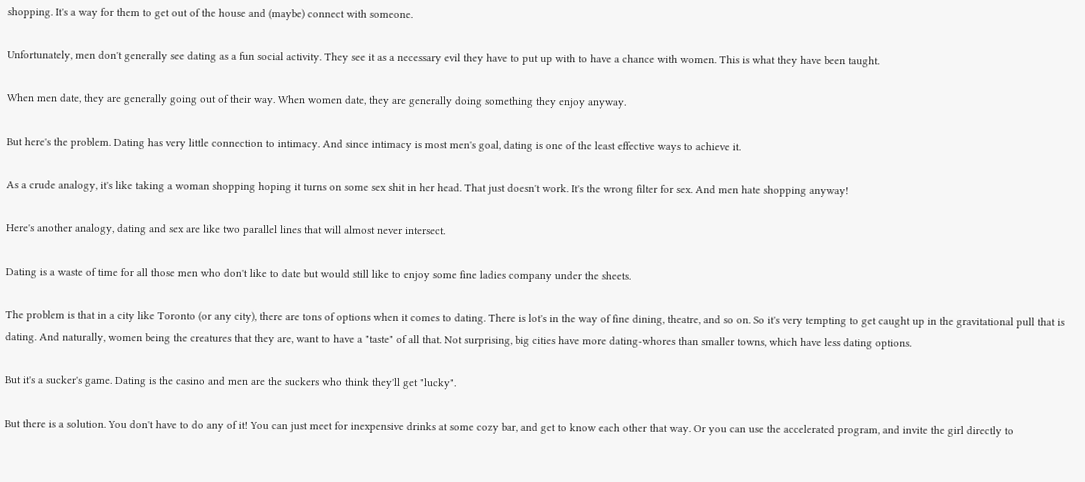shopping. It's a way for them to get out of the house and (maybe) connect with someone.

Unfortunately, men don't generally see dating as a fun social activity. They see it as a necessary evil they have to put up with to have a chance with women. This is what they have been taught.

When men date, they are generally going out of their way. When women date, they are generally doing something they enjoy anyway.

But here's the problem. Dating has very little connection to intimacy. And since intimacy is most men's goal, dating is one of the least effective ways to achieve it.

As a crude analogy, it's like taking a woman shopping hoping it turns on some sex shit in her head. That just doesn't work. It's the wrong filter for sex. And men hate shopping anyway!

Here's another analogy, dating and sex are like two parallel lines that will almost never intersect.

Dating is a waste of time for all those men who don't like to date but would still like to enjoy some fine ladies company under the sheets.

The problem is that in a city like Toronto (or any city), there are tons of options when it comes to dating. There is lot's in the way of fine dining, theatre, and so on. So it's very tempting to get caught up in the gravitational pull that is dating. And naturally, women being the creatures that they are, want to have a "taste" of all that. Not surprising, big cities have more dating-whores than smaller towns, which have less dating options.

But it's a sucker's game. Dating is the casino and men are the suckers who think they'll get "lucky".

But there is a solution. You don't have to do any of it! You can just meet for inexpensive drinks at some cozy bar, and get to know each other that way. Or you can use the accelerated program, and invite the girl directly to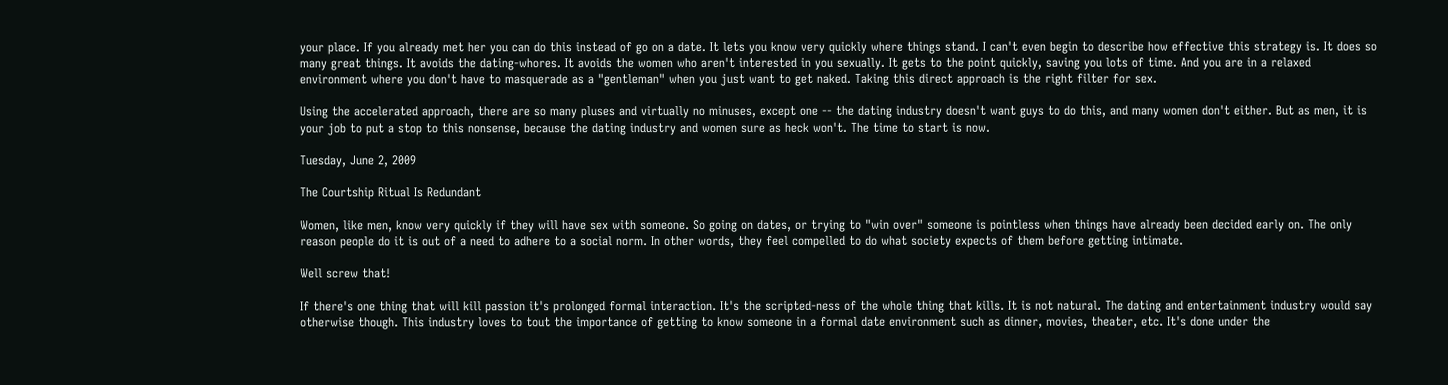your place. If you already met her you can do this instead of go on a date. It lets you know very quickly where things stand. I can't even begin to describe how effective this strategy is. It does so many great things. It avoids the dating-whores. It avoids the women who aren't interested in you sexually. It gets to the point quickly, saving you lots of time. And you are in a relaxed environment where you don't have to masquerade as a "gentleman" when you just want to get naked. Taking this direct approach is the right filter for sex.

Using the accelerated approach, there are so many pluses and virtually no minuses, except one -- the dating industry doesn't want guys to do this, and many women don't either. But as men, it is your job to put a stop to this nonsense, because the dating industry and women sure as heck won't. The time to start is now.

Tuesday, June 2, 2009

The Courtship Ritual Is Redundant

Women, like men, know very quickly if they will have sex with someone. So going on dates, or trying to "win over" someone is pointless when things have already been decided early on. The only reason people do it is out of a need to adhere to a social norm. In other words, they feel compelled to do what society expects of them before getting intimate.

Well screw that!

If there's one thing that will kill passion it's prolonged formal interaction. It's the scripted-ness of the whole thing that kills. It is not natural. The dating and entertainment industry would say otherwise though. This industry loves to tout the importance of getting to know someone in a formal date environment such as dinner, movies, theater, etc. It's done under the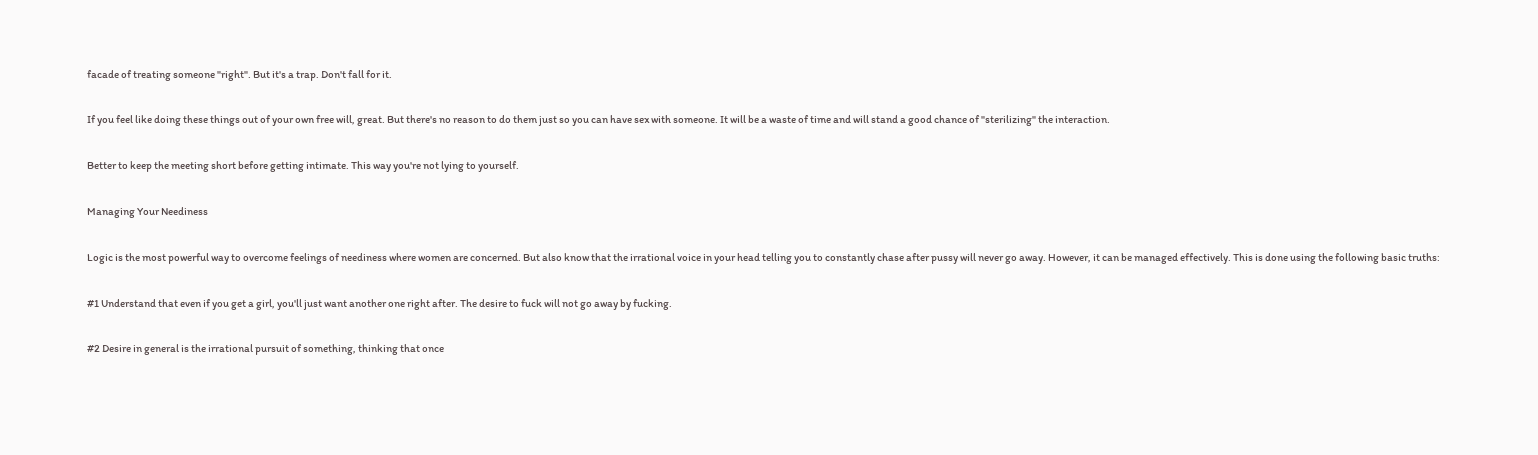facade of treating someone "right". But it's a trap. Don't fall for it.

If you feel like doing these things out of your own free will, great. But there's no reason to do them just so you can have sex with someone. It will be a waste of time and will stand a good chance of "sterilizing" the interaction.

Better to keep the meeting short before getting intimate. This way you're not lying to yourself.

Managing Your Neediness

Logic is the most powerful way to overcome feelings of neediness where women are concerned. But also know that the irrational voice in your head telling you to constantly chase after pussy will never go away. However, it can be managed effectively. This is done using the following basic truths:

#1 Understand that even if you get a girl, you'll just want another one right after. The desire to fuck will not go away by fucking.

#2 Desire in general is the irrational pursuit of something, thinking that once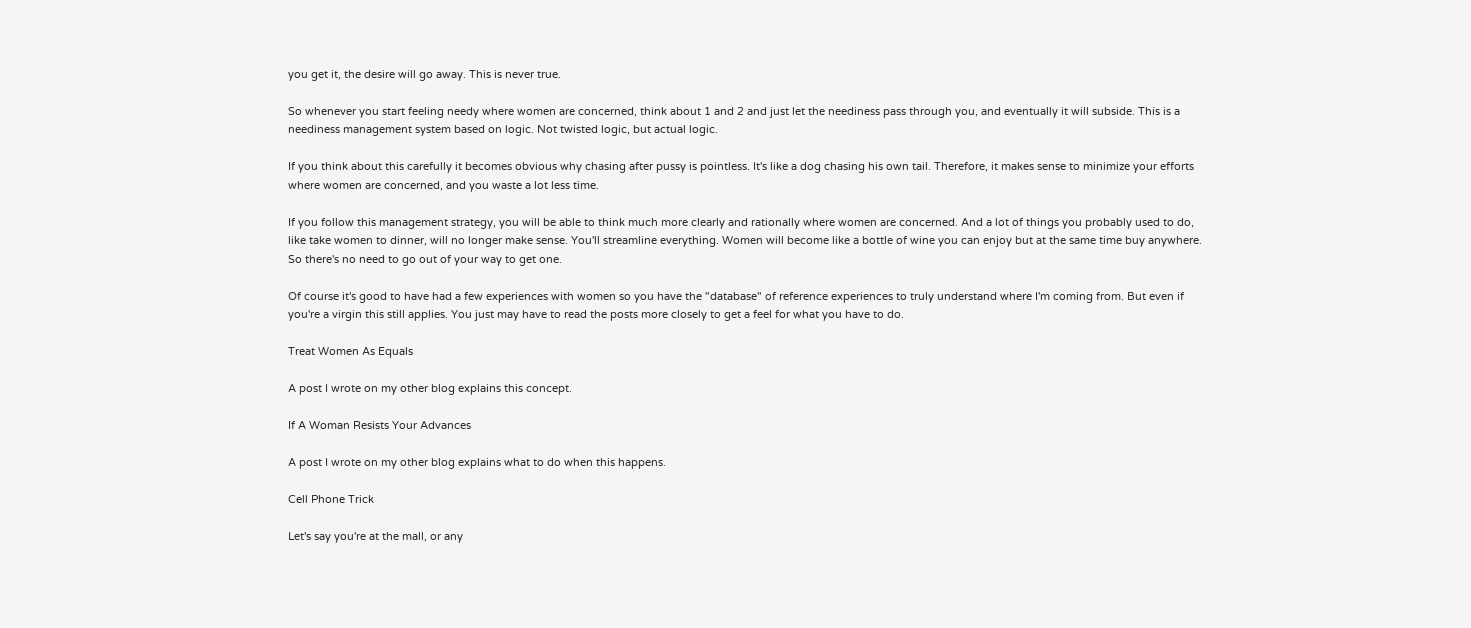you get it, the desire will go away. This is never true.

So whenever you start feeling needy where women are concerned, think about 1 and 2 and just let the neediness pass through you, and eventually it will subside. This is a neediness management system based on logic. Not twisted logic, but actual logic.

If you think about this carefully it becomes obvious why chasing after pussy is pointless. It's like a dog chasing his own tail. Therefore, it makes sense to minimize your efforts where women are concerned, and you waste a lot less time.

If you follow this management strategy, you will be able to think much more clearly and rationally where women are concerned. And a lot of things you probably used to do, like take women to dinner, will no longer make sense. You'll streamline everything. Women will become like a bottle of wine you can enjoy but at the same time buy anywhere. So there's no need to go out of your way to get one.

Of course it's good to have had a few experiences with women so you have the "database" of reference experiences to truly understand where I'm coming from. But even if you're a virgin this still applies. You just may have to read the posts more closely to get a feel for what you have to do.

Treat Women As Equals

A post I wrote on my other blog explains this concept.

If A Woman Resists Your Advances

A post I wrote on my other blog explains what to do when this happens.

Cell Phone Trick

Let's say you're at the mall, or any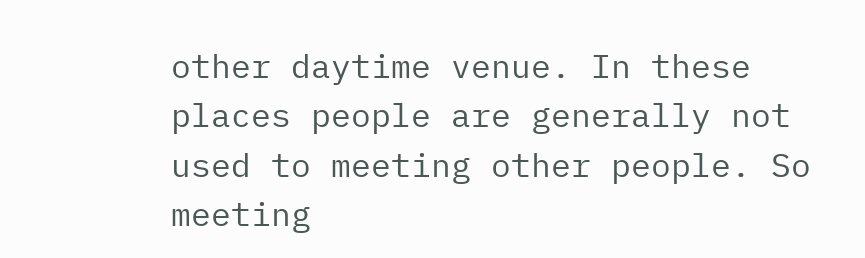other daytime venue. In these places people are generally not used to meeting other people. So meeting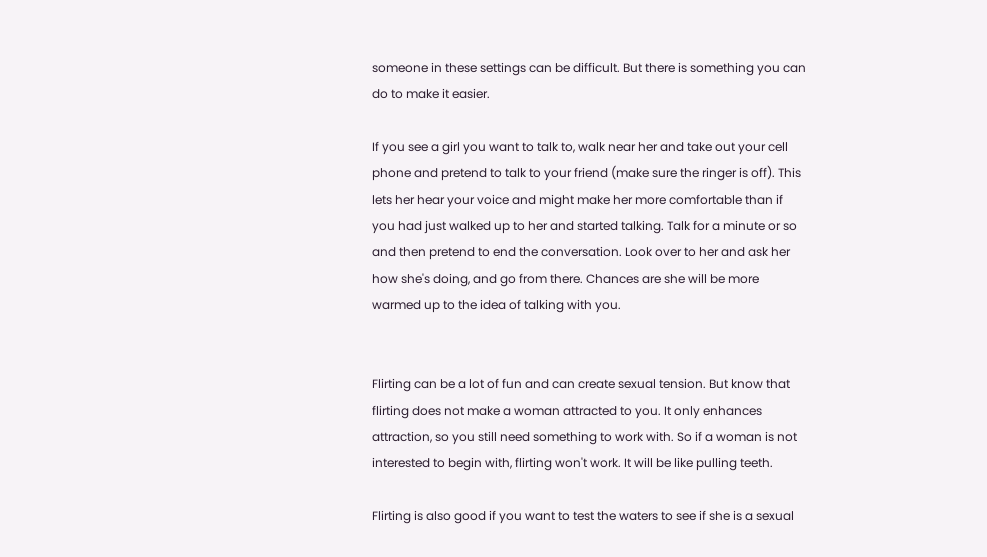someone in these settings can be difficult. But there is something you can do to make it easier.

If you see a girl you want to talk to, walk near her and take out your cell phone and pretend to talk to your friend (make sure the ringer is off). This lets her hear your voice and might make her more comfortable than if you had just walked up to her and started talking. Talk for a minute or so and then pretend to end the conversation. Look over to her and ask her how she's doing, and go from there. Chances are she will be more warmed up to the idea of talking with you.


Flirting can be a lot of fun and can create sexual tension. But know that flirting does not make a woman attracted to you. It only enhances attraction, so you still need something to work with. So if a woman is not interested to begin with, flirting won't work. It will be like pulling teeth.

Flirting is also good if you want to test the waters to see if she is a sexual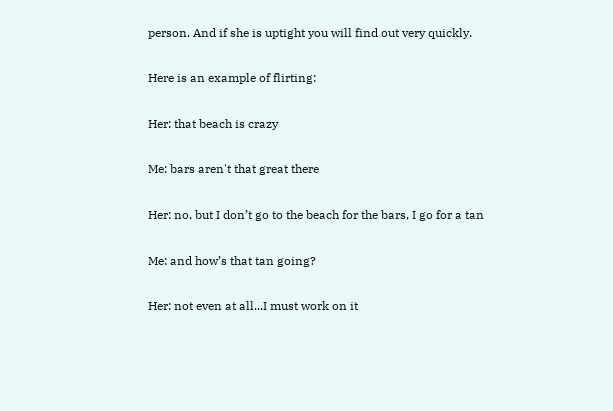person. And if she is uptight you will find out very quickly.

Here is an example of flirting:

Her: that beach is crazy

Me: bars aren't that great there

Her: no, but I don’t go to the beach for the bars, I go for a tan

Me: and how’s that tan going?

Her: not even at all...I must work on it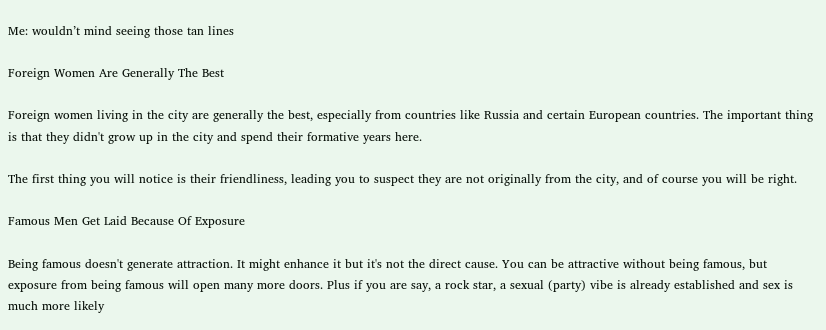Me: wouldn’t mind seeing those tan lines

Foreign Women Are Generally The Best

Foreign women living in the city are generally the best, especially from countries like Russia and certain European countries. The important thing is that they didn't grow up in the city and spend their formative years here.

The first thing you will notice is their friendliness, leading you to suspect they are not originally from the city, and of course you will be right.

Famous Men Get Laid Because Of Exposure

Being famous doesn't generate attraction. It might enhance it but it's not the direct cause. You can be attractive without being famous, but exposure from being famous will open many more doors. Plus if you are say, a rock star, a sexual (party) vibe is already established and sex is much more likely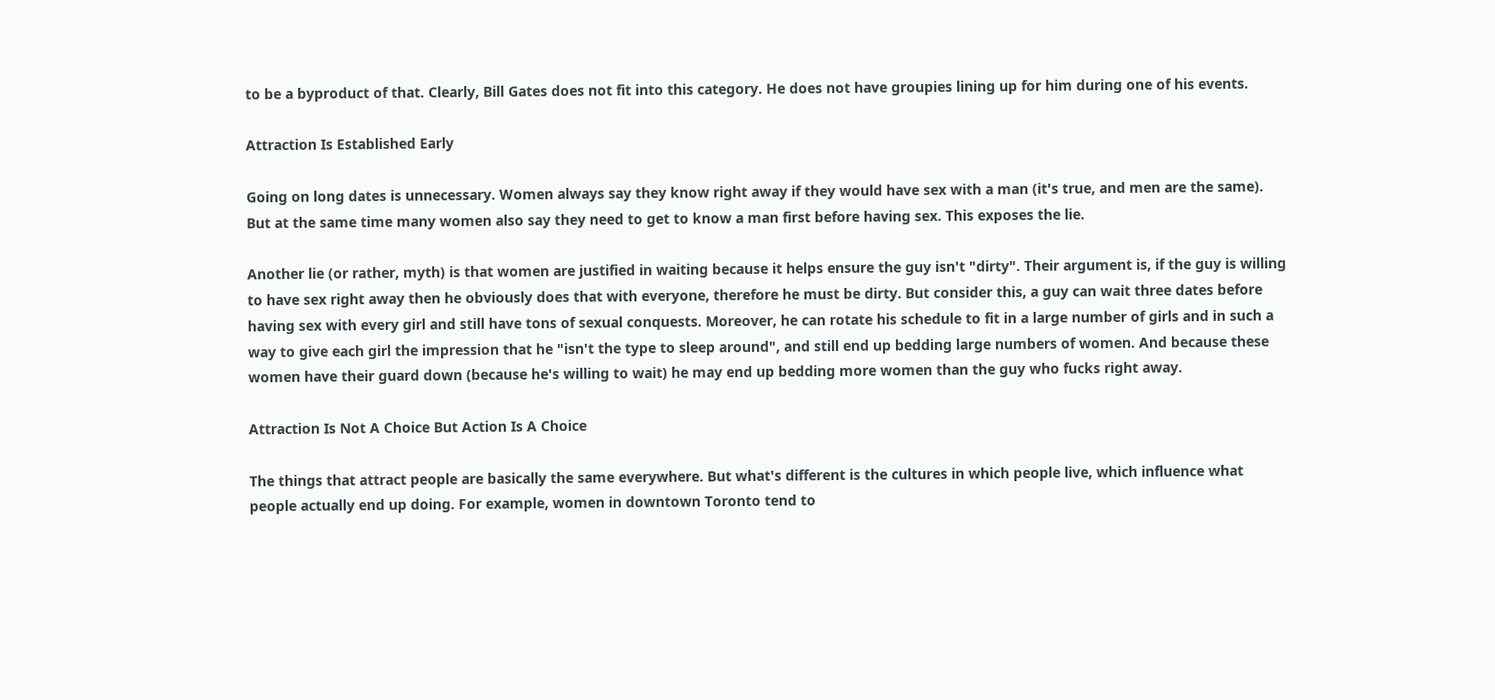to be a byproduct of that. Clearly, Bill Gates does not fit into this category. He does not have groupies lining up for him during one of his events.

Attraction Is Established Early

Going on long dates is unnecessary. Women always say they know right away if they would have sex with a man (it's true, and men are the same). But at the same time many women also say they need to get to know a man first before having sex. This exposes the lie.

Another lie (or rather, myth) is that women are justified in waiting because it helps ensure the guy isn't "dirty". Their argument is, if the guy is willing to have sex right away then he obviously does that with everyone, therefore he must be dirty. But consider this, a guy can wait three dates before having sex with every girl and still have tons of sexual conquests. Moreover, he can rotate his schedule to fit in a large number of girls and in such a way to give each girl the impression that he "isn't the type to sleep around", and still end up bedding large numbers of women. And because these women have their guard down (because he's willing to wait) he may end up bedding more women than the guy who fucks right away.

Attraction Is Not A Choice But Action Is A Choice

The things that attract people are basically the same everywhere. But what's different is the cultures in which people live, which influence what people actually end up doing. For example, women in downtown Toronto tend to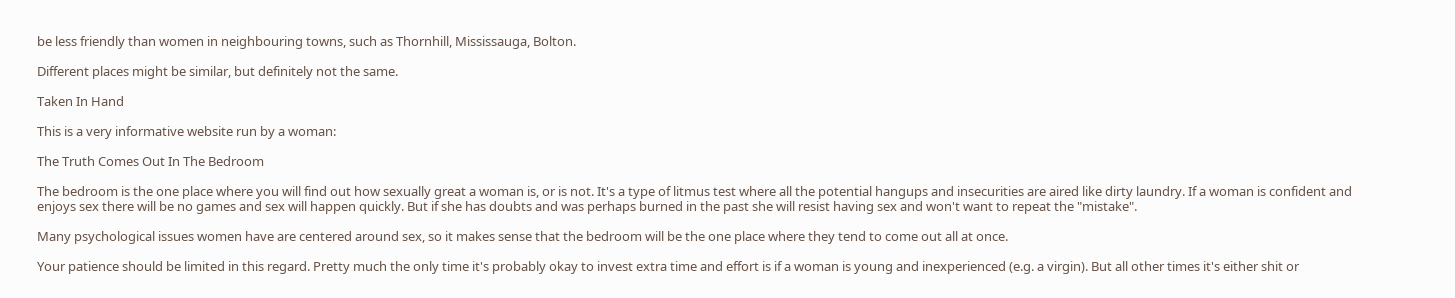be less friendly than women in neighbouring towns, such as Thornhill, Mississauga, Bolton.

Different places might be similar, but definitely not the same.

Taken In Hand

This is a very informative website run by a woman:

The Truth Comes Out In The Bedroom

The bedroom is the one place where you will find out how sexually great a woman is, or is not. It's a type of litmus test where all the potential hangups and insecurities are aired like dirty laundry. If a woman is confident and enjoys sex there will be no games and sex will happen quickly. But if she has doubts and was perhaps burned in the past she will resist having sex and won't want to repeat the "mistake".

Many psychological issues women have are centered around sex, so it makes sense that the bedroom will be the one place where they tend to come out all at once.

Your patience should be limited in this regard. Pretty much the only time it's probably okay to invest extra time and effort is if a woman is young and inexperienced (e.g. a virgin). But all other times it's either shit or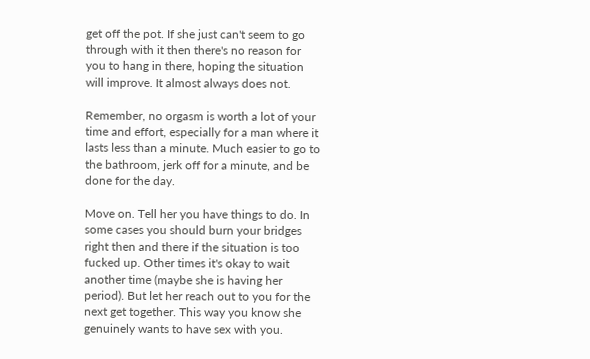get off the pot. If she just can't seem to go through with it then there's no reason for you to hang in there, hoping the situation will improve. It almost always does not.

Remember, no orgasm is worth a lot of your time and effort, especially for a man where it lasts less than a minute. Much easier to go to the bathroom, jerk off for a minute, and be done for the day.

Move on. Tell her you have things to do. In some cases you should burn your bridges right then and there if the situation is too fucked up. Other times it's okay to wait another time (maybe she is having her period). But let her reach out to you for the next get together. This way you know she genuinely wants to have sex with you.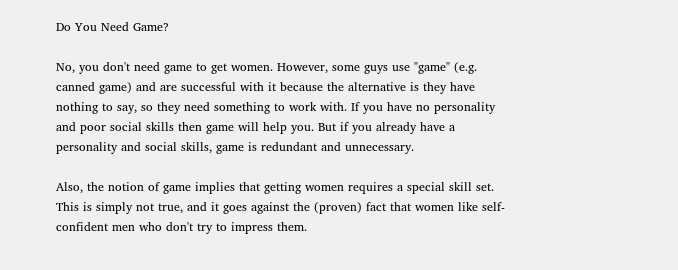Do You Need Game?

No, you don't need game to get women. However, some guys use "game" (e.g. canned game) and are successful with it because the alternative is they have nothing to say, so they need something to work with. If you have no personality and poor social skills then game will help you. But if you already have a personality and social skills, game is redundant and unnecessary.

Also, the notion of game implies that getting women requires a special skill set. This is simply not true, and it goes against the (proven) fact that women like self-confident men who don't try to impress them.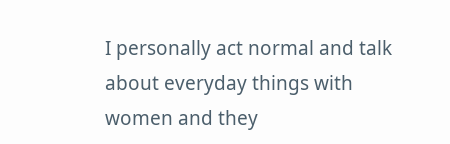I personally act normal and talk about everyday things with women and they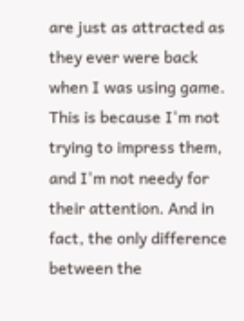are just as attracted as they ever were back when I was using game. This is because I'm not trying to impress them, and I'm not needy for their attention. And in fact, the only difference between the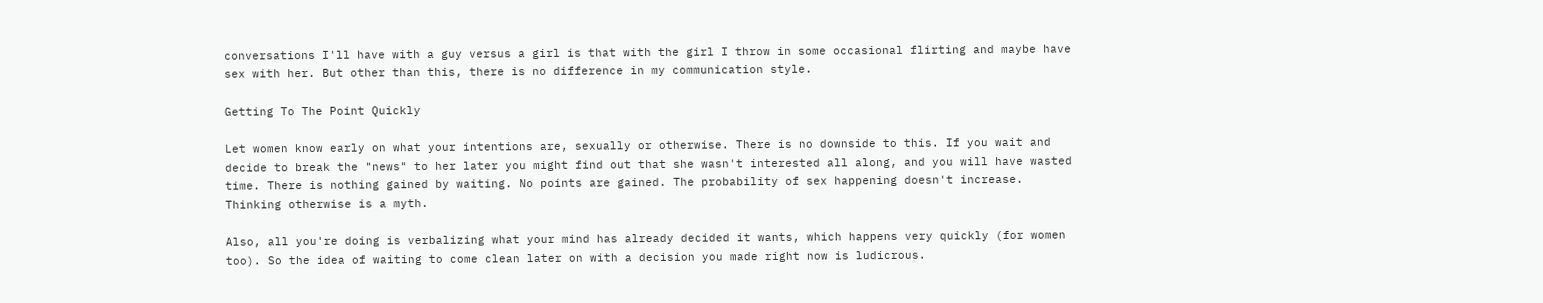conversations I'll have with a guy versus a girl is that with the girl I throw in some occasional flirting and maybe have sex with her. But other than this, there is no difference in my communication style.

Getting To The Point Quickly

Let women know early on what your intentions are, sexually or otherwise. There is no downside to this. If you wait and decide to break the "news" to her later you might find out that she wasn't interested all along, and you will have wasted time. There is nothing gained by waiting. No points are gained. The probability of sex happening doesn't increase. Thinking otherwise is a myth.

Also, all you're doing is verbalizing what your mind has already decided it wants, which happens very quickly (for women too). So the idea of waiting to come clean later on with a decision you made right now is ludicrous.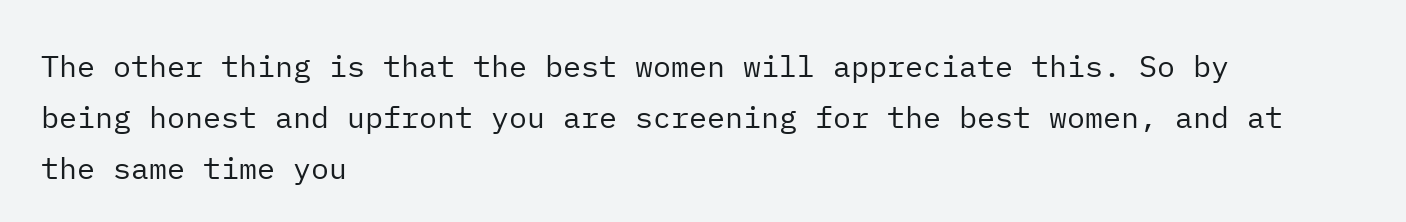The other thing is that the best women will appreciate this. So by being honest and upfront you are screening for the best women, and at the same time you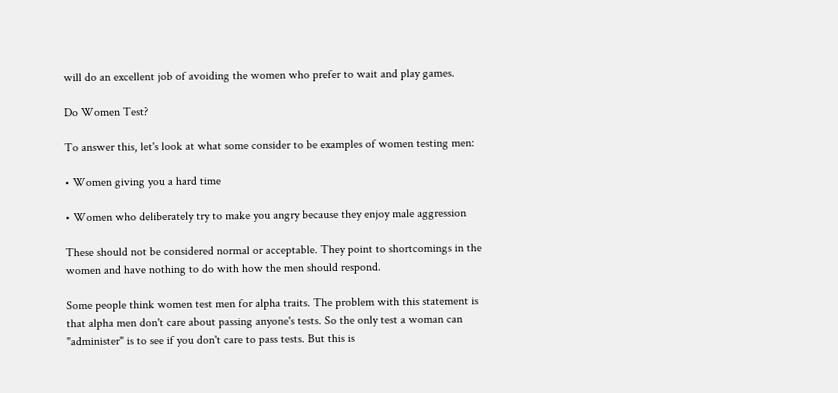will do an excellent job of avoiding the women who prefer to wait and play games.

Do Women Test?

To answer this, let's look at what some consider to be examples of women testing men:

• Women giving you a hard time

• Women who deliberately try to make you angry because they enjoy male aggression

These should not be considered normal or acceptable. They point to shortcomings in the women and have nothing to do with how the men should respond.

Some people think women test men for alpha traits. The problem with this statement is that alpha men don't care about passing anyone's tests. So the only test a woman can "administer" is to see if you don't care to pass tests. But this is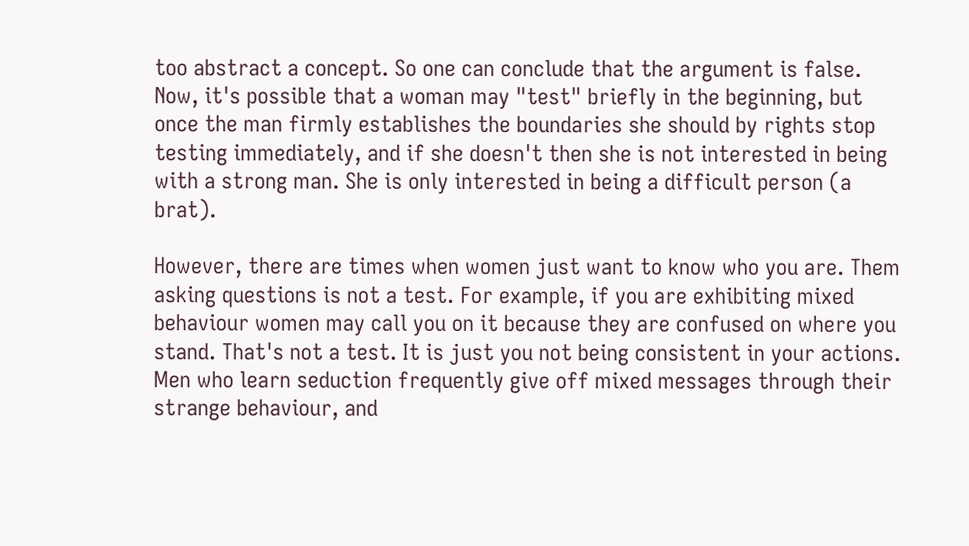too abstract a concept. So one can conclude that the argument is false. Now, it's possible that a woman may "test" briefly in the beginning, but once the man firmly establishes the boundaries she should by rights stop testing immediately, and if she doesn't then she is not interested in being with a strong man. She is only interested in being a difficult person (a brat).

However, there are times when women just want to know who you are. Them asking questions is not a test. For example, if you are exhibiting mixed behaviour women may call you on it because they are confused on where you stand. That's not a test. It is just you not being consistent in your actions. Men who learn seduction frequently give off mixed messages through their strange behaviour, and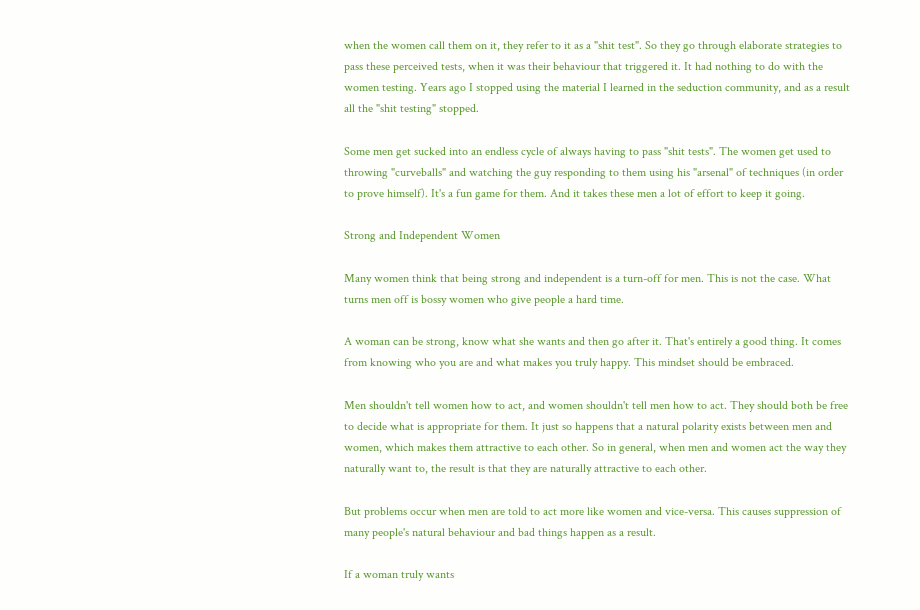when the women call them on it, they refer to it as a "shit test". So they go through elaborate strategies to pass these perceived tests, when it was their behaviour that triggered it. It had nothing to do with the women testing. Years ago I stopped using the material I learned in the seduction community, and as a result all the "shit testing" stopped.

Some men get sucked into an endless cycle of always having to pass "shit tests". The women get used to throwing "curveballs" and watching the guy responding to them using his "arsenal" of techniques (in order to prove himself). It's a fun game for them. And it takes these men a lot of effort to keep it going.

Strong and Independent Women

Many women think that being strong and independent is a turn-off for men. This is not the case. What turns men off is bossy women who give people a hard time.

A woman can be strong, know what she wants and then go after it. That's entirely a good thing. It comes from knowing who you are and what makes you truly happy. This mindset should be embraced.

Men shouldn't tell women how to act, and women shouldn't tell men how to act. They should both be free to decide what is appropriate for them. It just so happens that a natural polarity exists between men and women, which makes them attractive to each other. So in general, when men and women act the way they naturally want to, the result is that they are naturally attractive to each other.

But problems occur when men are told to act more like women and vice-versa. This causes suppression of many people's natural behaviour and bad things happen as a result.

If a woman truly wants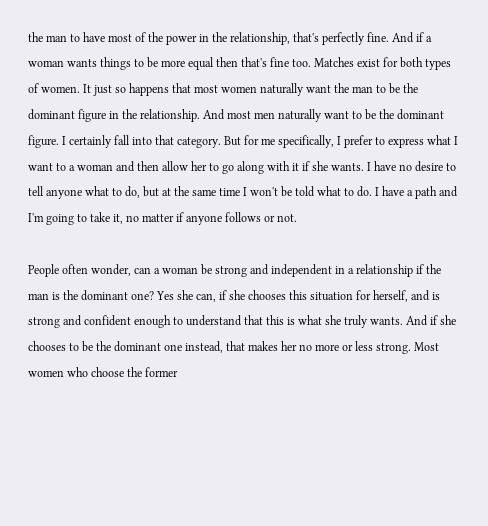the man to have most of the power in the relationship, that's perfectly fine. And if a woman wants things to be more equal then that's fine too. Matches exist for both types of women. It just so happens that most women naturally want the man to be the dominant figure in the relationship. And most men naturally want to be the dominant figure. I certainly fall into that category. But for me specifically, I prefer to express what I want to a woman and then allow her to go along with it if she wants. I have no desire to tell anyone what to do, but at the same time I won't be told what to do. I have a path and I'm going to take it, no matter if anyone follows or not.

People often wonder, can a woman be strong and independent in a relationship if the man is the dominant one? Yes she can, if she chooses this situation for herself, and is strong and confident enough to understand that this is what she truly wants. And if she chooses to be the dominant one instead, that makes her no more or less strong. Most women who choose the former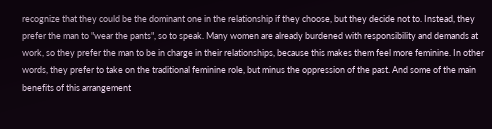recognize that they could be the dominant one in the relationship if they choose, but they decide not to. Instead, they prefer the man to "wear the pants", so to speak. Many women are already burdened with responsibility and demands at work, so they prefer the man to be in charge in their relationships, because this makes them feel more feminine. In other words, they prefer to take on the traditional feminine role, but minus the oppression of the past. And some of the main benefits of this arrangement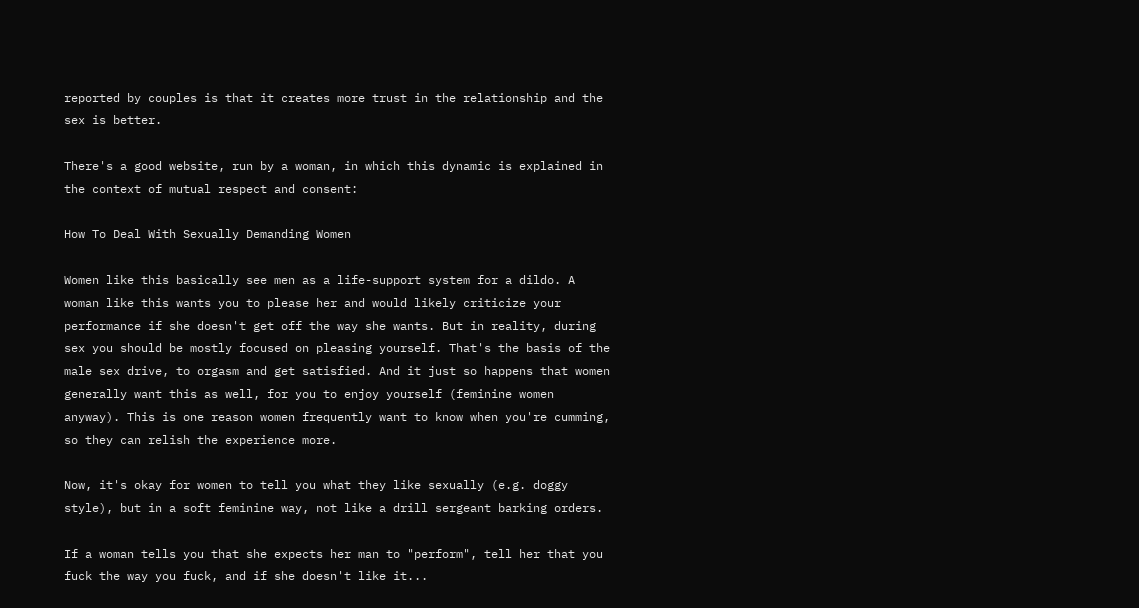reported by couples is that it creates more trust in the relationship and the sex is better.

There's a good website, run by a woman, in which this dynamic is explained in the context of mutual respect and consent:

How To Deal With Sexually Demanding Women

Women like this basically see men as a life-support system for a dildo. A woman like this wants you to please her and would likely criticize your performance if she doesn't get off the way she wants. But in reality, during sex you should be mostly focused on pleasing yourself. That's the basis of the male sex drive, to orgasm and get satisfied. And it just so happens that women generally want this as well, for you to enjoy yourself (feminine women anyway). This is one reason women frequently want to know when you're cumming, so they can relish the experience more.

Now, it's okay for women to tell you what they like sexually (e.g. doggy style), but in a soft feminine way, not like a drill sergeant barking orders.

If a woman tells you that she expects her man to "perform", tell her that you fuck the way you fuck, and if she doesn't like it...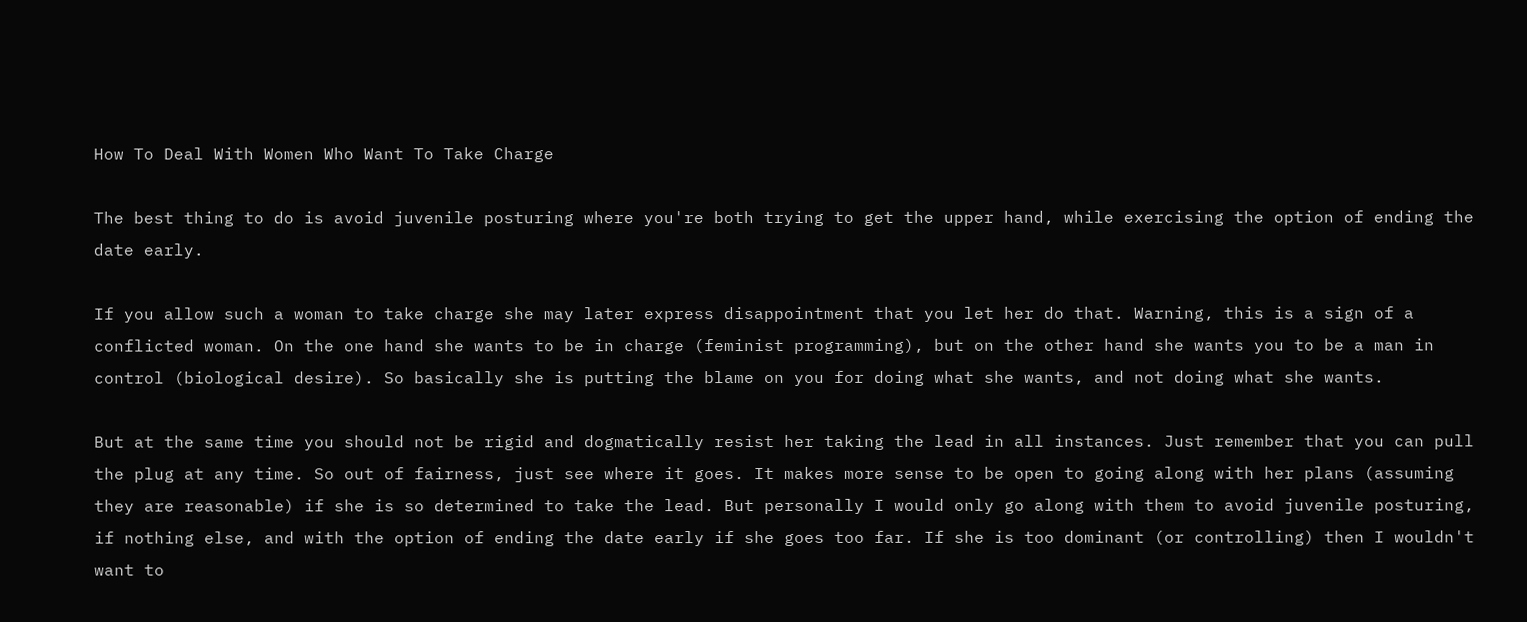How To Deal With Women Who Want To Take Charge

The best thing to do is avoid juvenile posturing where you're both trying to get the upper hand, while exercising the option of ending the date early.

If you allow such a woman to take charge she may later express disappointment that you let her do that. Warning, this is a sign of a conflicted woman. On the one hand she wants to be in charge (feminist programming), but on the other hand she wants you to be a man in control (biological desire). So basically she is putting the blame on you for doing what she wants, and not doing what she wants.

But at the same time you should not be rigid and dogmatically resist her taking the lead in all instances. Just remember that you can pull the plug at any time. So out of fairness, just see where it goes. It makes more sense to be open to going along with her plans (assuming they are reasonable) if she is so determined to take the lead. But personally I would only go along with them to avoid juvenile posturing, if nothing else, and with the option of ending the date early if she goes too far. If she is too dominant (or controlling) then I wouldn't want to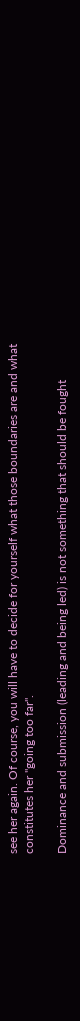see her again. Of course, you will have to decide for yourself what those boundaries are and what constitutes her "going too far".

Dominance and submission (leading and being led) is not something that should be fought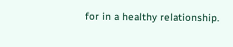for in a healthy relationship.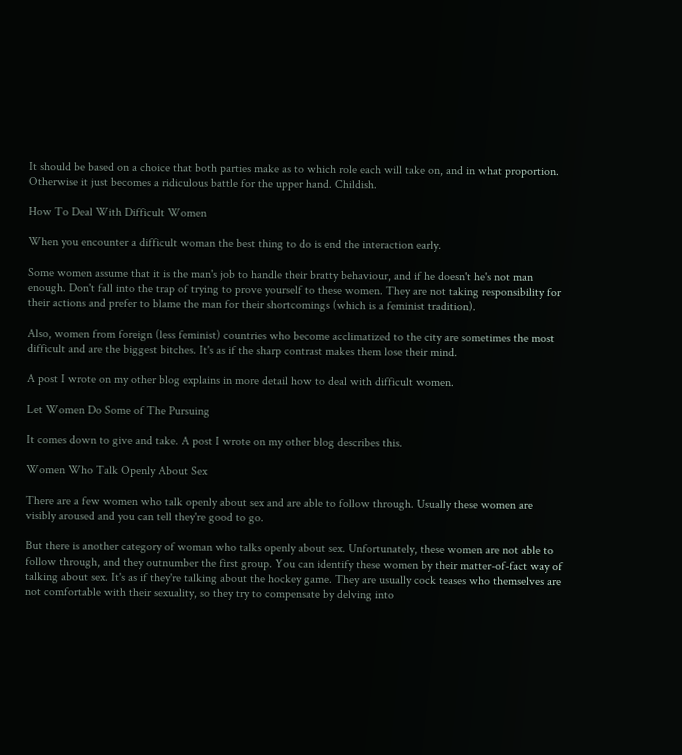It should be based on a choice that both parties make as to which role each will take on, and in what proportion. Otherwise it just becomes a ridiculous battle for the upper hand. Childish.

How To Deal With Difficult Women

When you encounter a difficult woman the best thing to do is end the interaction early.

Some women assume that it is the man's job to handle their bratty behaviour, and if he doesn't he's not man enough. Don't fall into the trap of trying to prove yourself to these women. They are not taking responsibility for their actions and prefer to blame the man for their shortcomings (which is a feminist tradition).

Also, women from foreign (less feminist) countries who become acclimatized to the city are sometimes the most difficult and are the biggest bitches. It's as if the sharp contrast makes them lose their mind.

A post I wrote on my other blog explains in more detail how to deal with difficult women.

Let Women Do Some of The Pursuing

It comes down to give and take. A post I wrote on my other blog describes this.

Women Who Talk Openly About Sex

There are a few women who talk openly about sex and are able to follow through. Usually these women are visibly aroused and you can tell they're good to go.

But there is another category of woman who talks openly about sex. Unfortunately, these women are not able to follow through, and they outnumber the first group. You can identify these women by their matter-of-fact way of talking about sex. It's as if they're talking about the hockey game. They are usually cock teases who themselves are not comfortable with their sexuality, so they try to compensate by delving into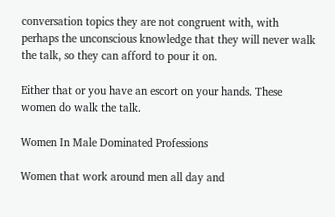conversation topics they are not congruent with, with perhaps the unconscious knowledge that they will never walk the talk, so they can afford to pour it on.

Either that or you have an escort on your hands. These women do walk the talk.

Women In Male Dominated Professions

Women that work around men all day and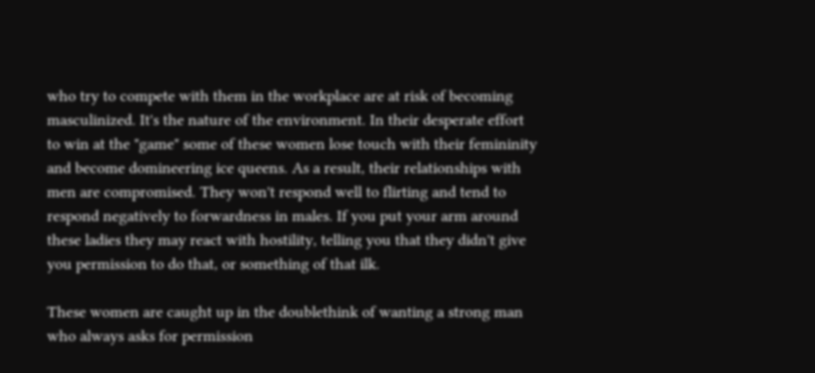who try to compete with them in the workplace are at risk of becoming masculinized. It's the nature of the environment. In their desperate effort to win at the "game" some of these women lose touch with their femininity and become domineering ice queens. As a result, their relationships with men are compromised. They won't respond well to flirting and tend to respond negatively to forwardness in males. If you put your arm around these ladies they may react with hostility, telling you that they didn't give you permission to do that, or something of that ilk.

These women are caught up in the doublethink of wanting a strong man who always asks for permission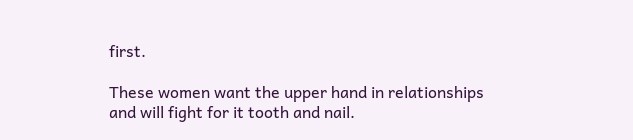first.

These women want the upper hand in relationships and will fight for it tooth and nail.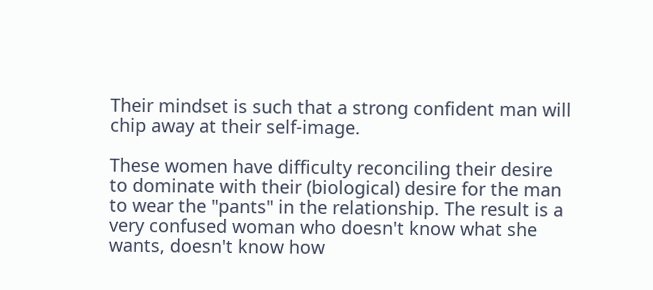Their mindset is such that a strong confident man will chip away at their self-image.

These women have difficulty reconciling their desire to dominate with their (biological) desire for the man to wear the "pants" in the relationship. The result is a very confused woman who doesn't know what she wants, doesn't know how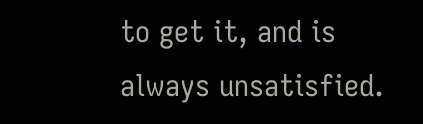to get it, and is always unsatisfied.